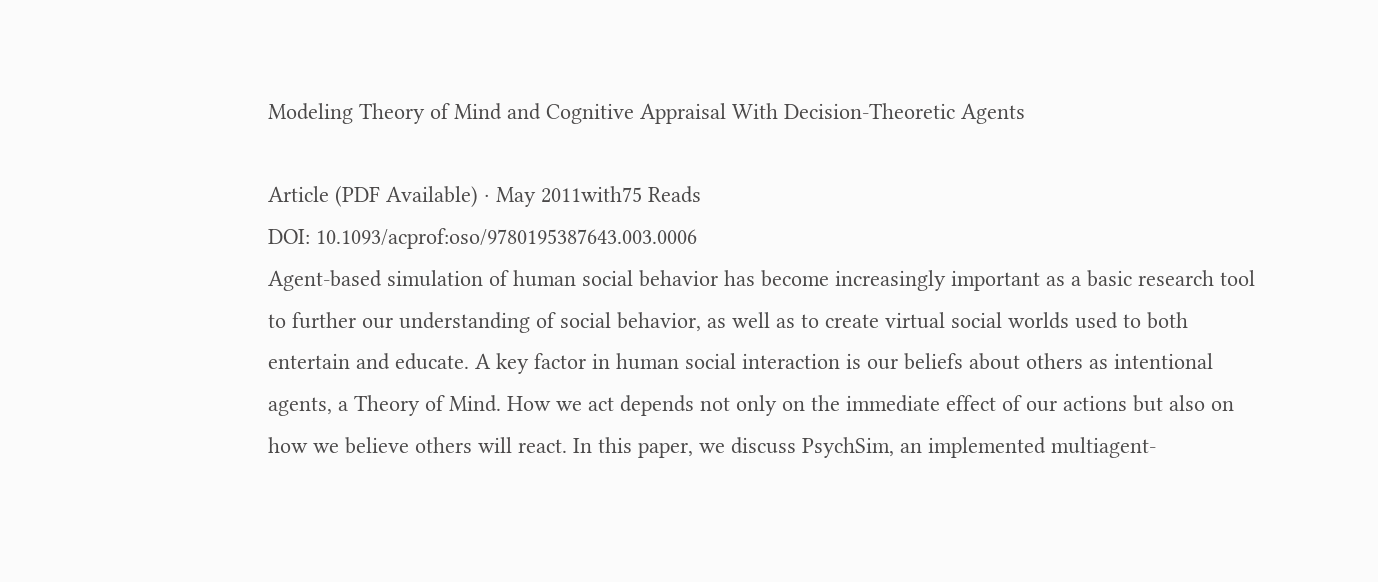Modeling Theory of Mind and Cognitive Appraisal With Decision-Theoretic Agents

Article (PDF Available) · May 2011with75 Reads
DOI: 10.1093/acprof:oso/9780195387643.003.0006
Agent-based simulation of human social behavior has become increasingly important as a basic research tool to further our understanding of social behavior, as well as to create virtual social worlds used to both entertain and educate. A key factor in human social interaction is our beliefs about others as intentional agents, a Theory of Mind. How we act depends not only on the immediate effect of our actions but also on how we believe others will react. In this paper, we discuss PsychSim, an implemented multiagent-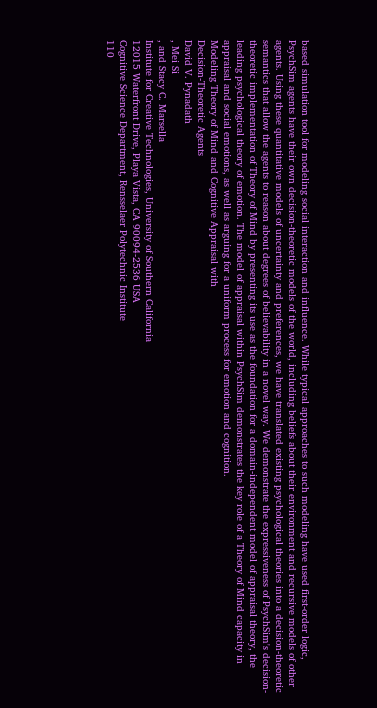based simulation tool for modeling social interaction and influence. While typical approaches to such modeling have used first-order logic, PsychSim agents have their own decision-theoretic models of the world, including beliefs about their environment and recursive models of other agents. Using these quantitative models of uncertainty and preferences, we have translated existing psychological theories into a decision-theoretic semantics that allow the agents to reason about degrees of believability in a novel way. We demonstrate the expressiveness of PsychSim's decision-theoretic implementation of Theory of Mind by presenting its use as the foundation for a domain-independent model of appraisal theory, the leading psychological theory of emotion. The model of appraisal within PsychSim demonstrates the key role of a Theory of Mind capacity in appraisal and social emotions, as well as arguing for a uniform process for emotion and cognition.
Modeling Theory of Mind and Cognitive Appraisal with
Decision-Theoretic Agents
David V. Pynadath
, Mei Si
, and Stacy C. Marsella
Institute for Creative Technologies, University of Southern California
12015 Waterfront Drive, Playa Vista, CA 90094-2536 USA
Cognitive Science Department, Rensselaer Polytechnic Institute
110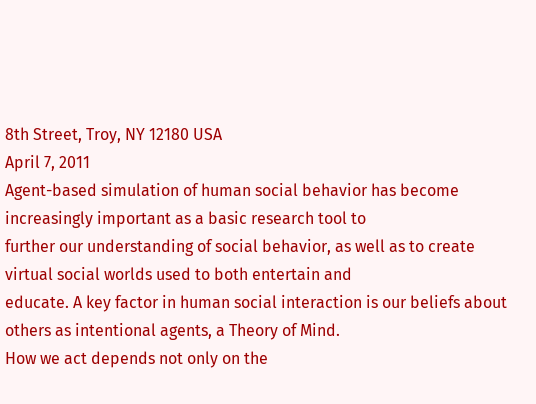8th Street, Troy, NY 12180 USA
April 7, 2011
Agent-based simulation of human social behavior has become increasingly important as a basic research tool to
further our understanding of social behavior, as well as to create virtual social worlds used to both entertain and
educate. A key factor in human social interaction is our beliefs about others as intentional agents, a Theory of Mind.
How we act depends not only on the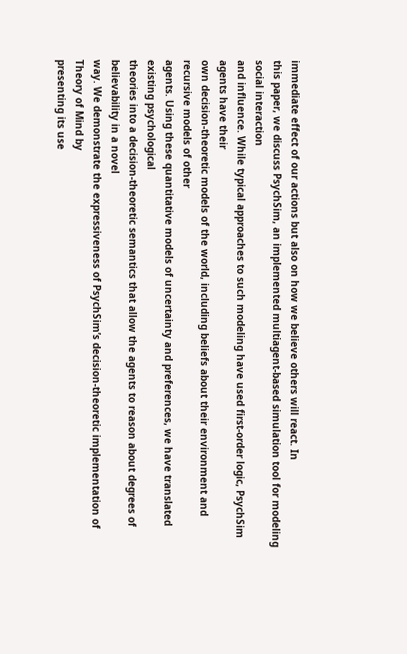immediate effect of our actions but also on how we believe others will react. In
this paper, we discuss PsychSim, an implemented multiagent-based simulation tool for modeling social interaction
and influence. While typical approaches to such modeling have used first-order logic, PsychSim agents have their
own decision-theoretic models of the world, including beliefs about their environment and recursive models of other
agents. Using these quantitative models of uncertainty and preferences, we have translated existing psychological
theories into a decision-theoretic semantics that allow the agents to reason about degrees of believability in a novel
way. We demonstrate the expressiveness of PsychSim’s decision-theoretic implementation of Theory of Mind by
presenting its use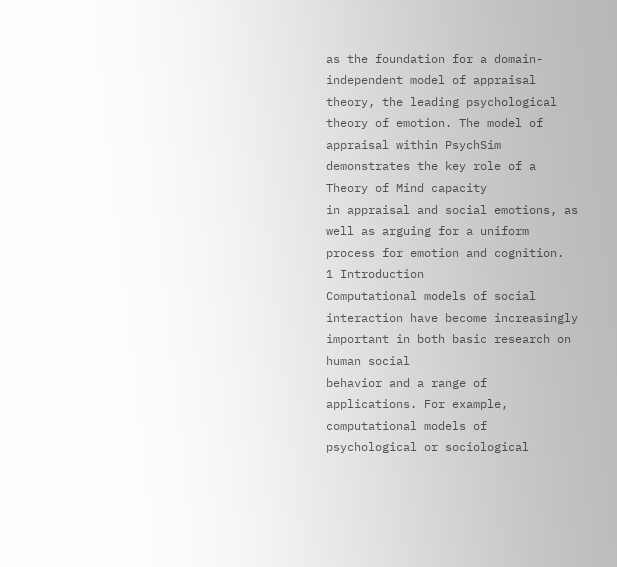as the foundation for a domain-independent model of appraisal theory, the leading psychological
theory of emotion. The model of appraisal within PsychSim demonstrates the key role of a Theory of Mind capacity
in appraisal and social emotions, as well as arguing for a uniform process for emotion and cognition.
1 Introduction
Computational models of social interaction have become increasingly important in both basic research on human social
behavior and a range of applications. For example, computational models of psychological or sociological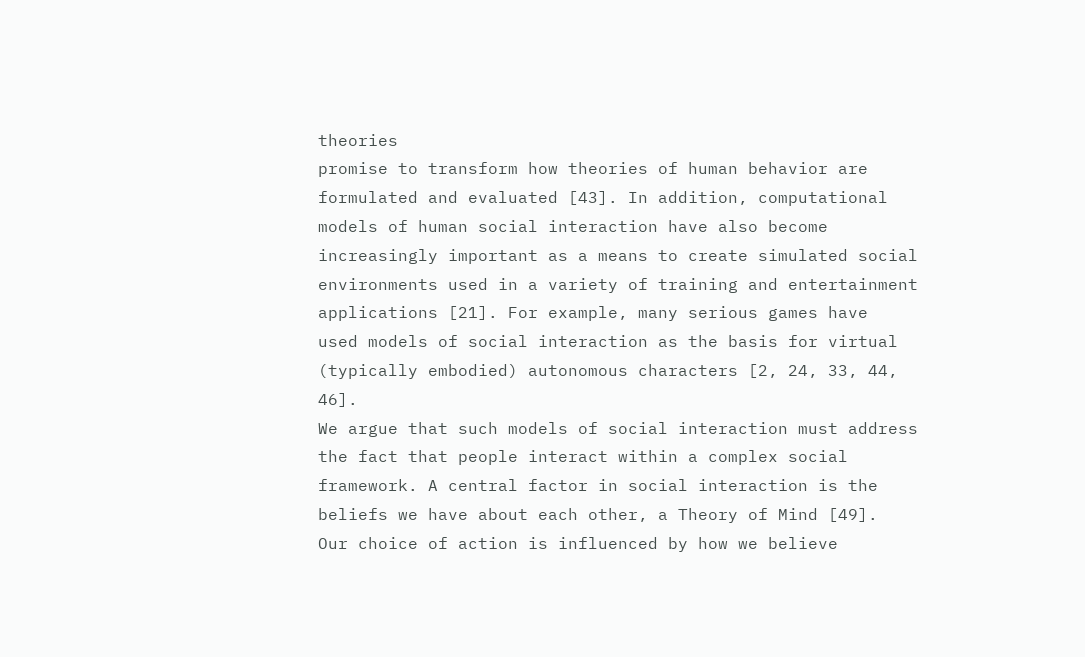theories
promise to transform how theories of human behavior are formulated and evaluated [43]. In addition, computational
models of human social interaction have also become increasingly important as a means to create simulated social
environments used in a variety of training and entertainment applications [21]. For example, many serious games have
used models of social interaction as the basis for virtual (typically embodied) autonomous characters [2, 24, 33, 44, 46].
We argue that such models of social interaction must address the fact that people interact within a complex social
framework. A central factor in social interaction is the beliefs we have about each other, a Theory of Mind [49].
Our choice of action is influenced by how we believe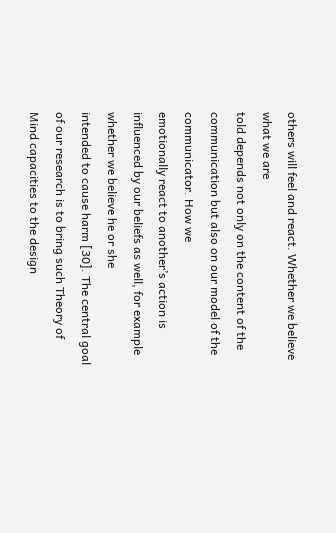others will feel and react. Whether we believe what we are
told depends not only on the content of the communication but also on our model of the communicator. How we
emotionally react to another’s action is influenced by our beliefs as well, for example whether we believe he or she
intended to cause harm [30]. The central goal of our research is to bring such Theory of Mind capacities to the design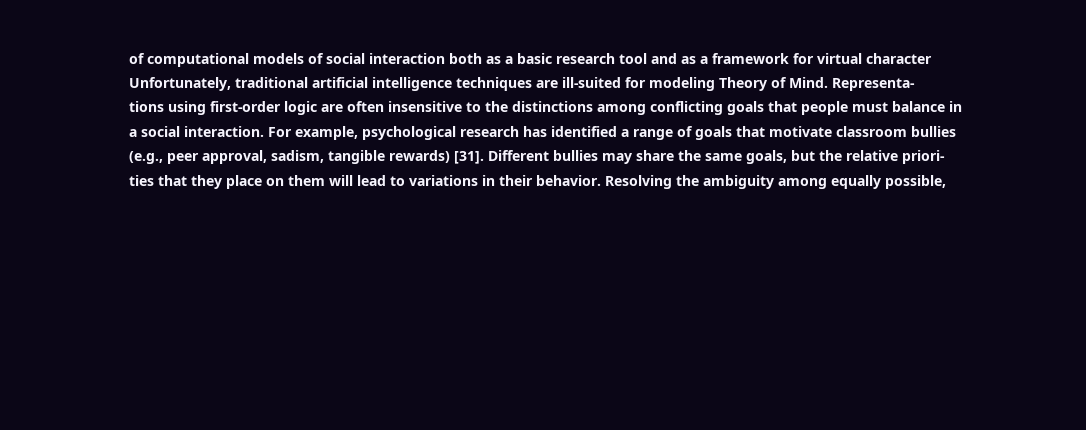of computational models of social interaction both as a basic research tool and as a framework for virtual character
Unfortunately, traditional artificial intelligence techniques are ill-suited for modeling Theory of Mind. Representa-
tions using first-order logic are often insensitive to the distinctions among conflicting goals that people must balance in
a social interaction. For example, psychological research has identified a range of goals that motivate classroom bullies
(e.g., peer approval, sadism, tangible rewards) [31]. Different bullies may share the same goals, but the relative priori-
ties that they place on them will lead to variations in their behavior. Resolving the ambiguity among equally possible,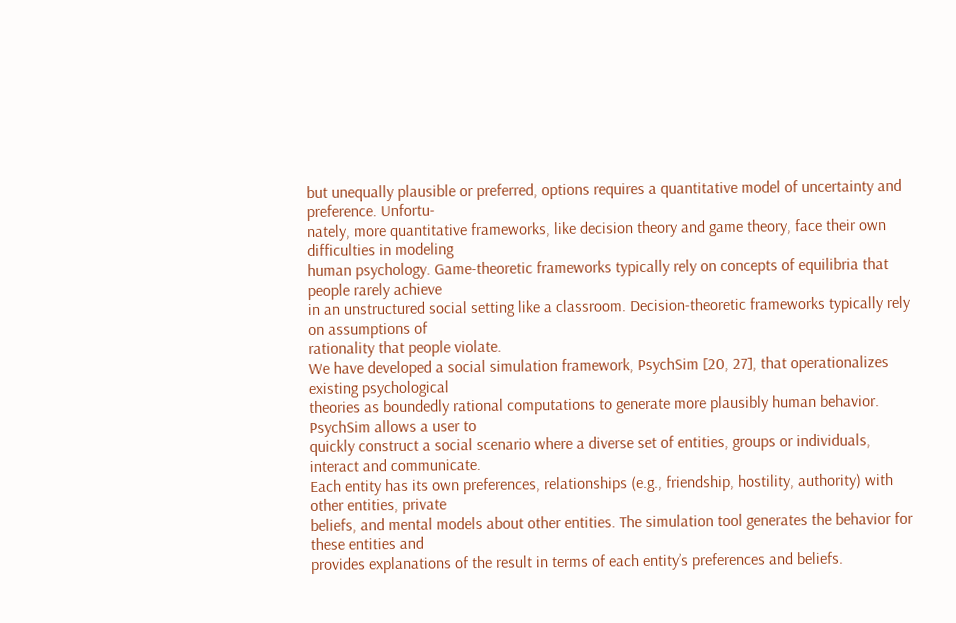but unequally plausible or preferred, options requires a quantitative model of uncertainty and preference. Unfortu-
nately, more quantitative frameworks, like decision theory and game theory, face their own difficulties in modeling
human psychology. Game-theoretic frameworks typically rely on concepts of equilibria that people rarely achieve
in an unstructured social setting like a classroom. Decision-theoretic frameworks typically rely on assumptions of
rationality that people violate.
We have developed a social simulation framework, PsychSim [20, 27], that operationalizes existing psychological
theories as boundedly rational computations to generate more plausibly human behavior. PsychSim allows a user to
quickly construct a social scenario where a diverse set of entities, groups or individuals, interact and communicate.
Each entity has its own preferences, relationships (e.g., friendship, hostility, authority) with other entities, private
beliefs, and mental models about other entities. The simulation tool generates the behavior for these entities and
provides explanations of the result in terms of each entity’s preferences and beliefs.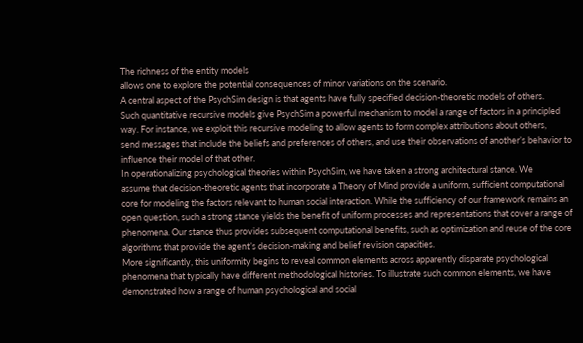The richness of the entity models
allows one to explore the potential consequences of minor variations on the scenario.
A central aspect of the PsychSim design is that agents have fully specified decision-theoretic models of others.
Such quantitative recursive models give PsychSim a powerful mechanism to model a range of factors in a principled
way. For instance, we exploit this recursive modeling to allow agents to form complex attributions about others,
send messages that include the beliefs and preferences of others, and use their observations of another’s behavior to
influence their model of that other.
In operationalizing psychological theories within PsychSim, we have taken a strong architectural stance. We
assume that decision-theoretic agents that incorporate a Theory of Mind provide a uniform, sufficient computational
core for modeling the factors relevant to human social interaction. While the sufficiency of our framework remains an
open question, such a strong stance yields the benefit of uniform processes and representations that cover a range of
phenomena. Our stance thus provides subsequent computational benefits, such as optimization and reuse of the core
algorithms that provide the agent’s decision-making and belief revision capacities.
More significantly, this uniformity begins to reveal common elements across apparently disparate psychological
phenomena that typically have different methodological histories. To illustrate such common elements, we have
demonstrated how a range of human psychological and social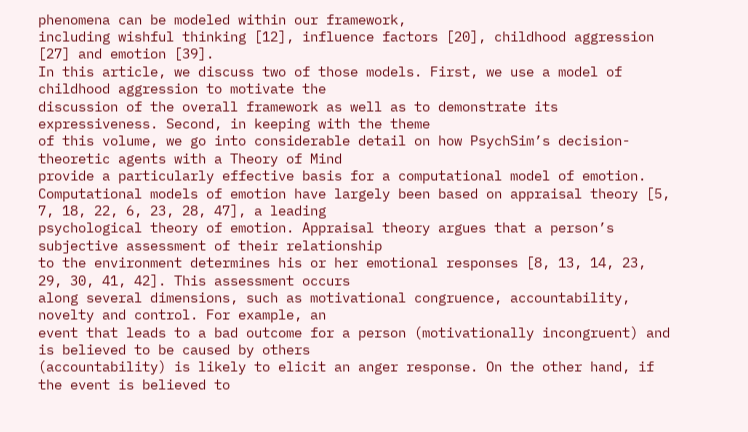phenomena can be modeled within our framework,
including wishful thinking [12], influence factors [20], childhood aggression [27] and emotion [39].
In this article, we discuss two of those models. First, we use a model of childhood aggression to motivate the
discussion of the overall framework as well as to demonstrate its expressiveness. Second, in keeping with the theme
of this volume, we go into considerable detail on how PsychSim’s decision-theoretic agents with a Theory of Mind
provide a particularly effective basis for a computational model of emotion.
Computational models of emotion have largely been based on appraisal theory [5, 7, 18, 22, 6, 23, 28, 47], a leading
psychological theory of emotion. Appraisal theory argues that a person’s subjective assessment of their relationship
to the environment determines his or her emotional responses [8, 13, 14, 23, 29, 30, 41, 42]. This assessment occurs
along several dimensions, such as motivational congruence, accountability, novelty and control. For example, an
event that leads to a bad outcome for a person (motivationally incongruent) and is believed to be caused by others
(accountability) is likely to elicit an anger response. On the other hand, if the event is believed to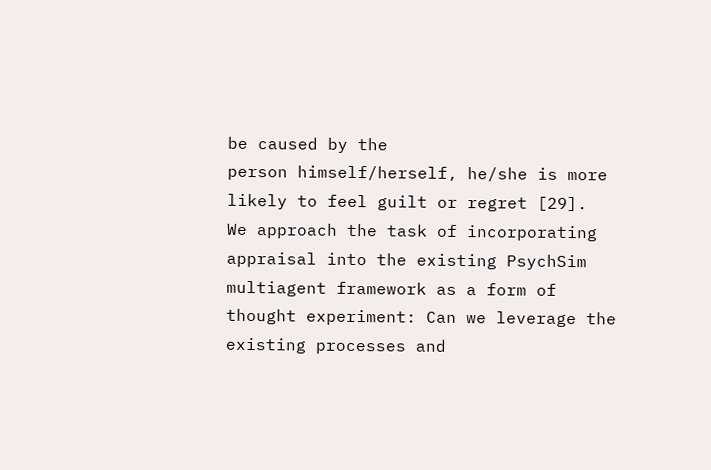be caused by the
person himself/herself, he/she is more likely to feel guilt or regret [29].
We approach the task of incorporating appraisal into the existing PsychSim multiagent framework as a form of
thought experiment: Can we leverage the existing processes and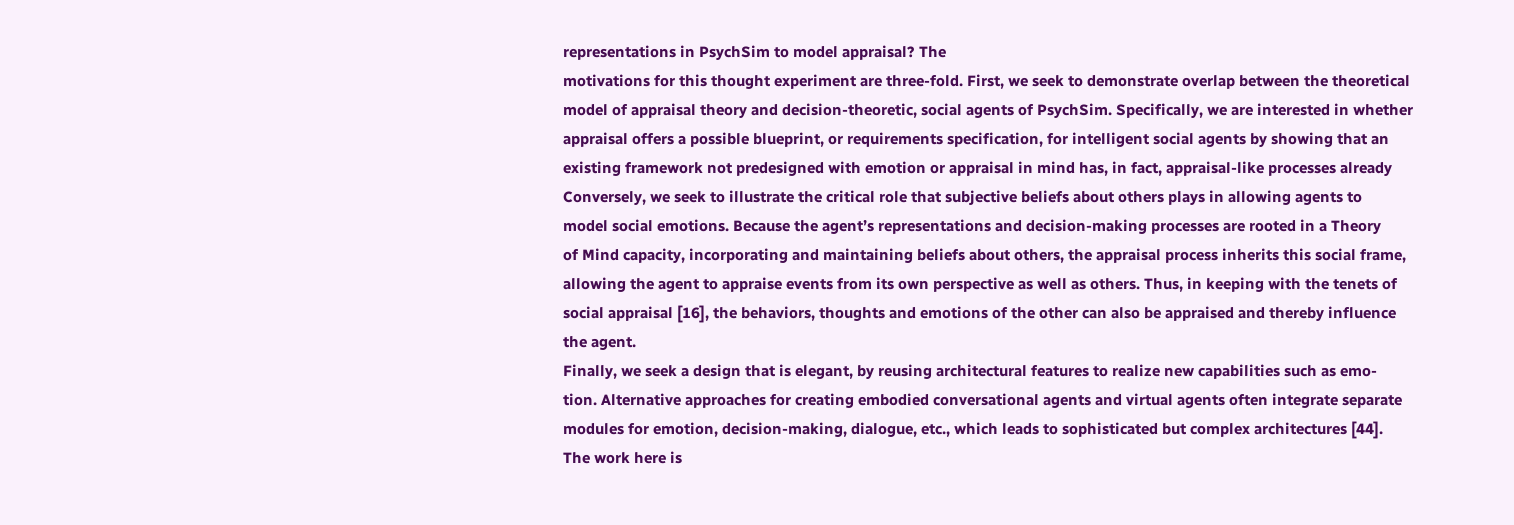representations in PsychSim to model appraisal? The
motivations for this thought experiment are three-fold. First, we seek to demonstrate overlap between the theoretical
model of appraisal theory and decision-theoretic, social agents of PsychSim. Specifically, we are interested in whether
appraisal offers a possible blueprint, or requirements specification, for intelligent social agents by showing that an
existing framework not predesigned with emotion or appraisal in mind has, in fact, appraisal-like processes already
Conversely, we seek to illustrate the critical role that subjective beliefs about others plays in allowing agents to
model social emotions. Because the agent’s representations and decision-making processes are rooted in a Theory
of Mind capacity, incorporating and maintaining beliefs about others, the appraisal process inherits this social frame,
allowing the agent to appraise events from its own perspective as well as others. Thus, in keeping with the tenets of
social appraisal [16], the behaviors, thoughts and emotions of the other can also be appraised and thereby influence
the agent.
Finally, we seek a design that is elegant, by reusing architectural features to realize new capabilities such as emo-
tion. Alternative approaches for creating embodied conversational agents and virtual agents often integrate separate
modules for emotion, decision-making, dialogue, etc., which leads to sophisticated but complex architectures [44].
The work here is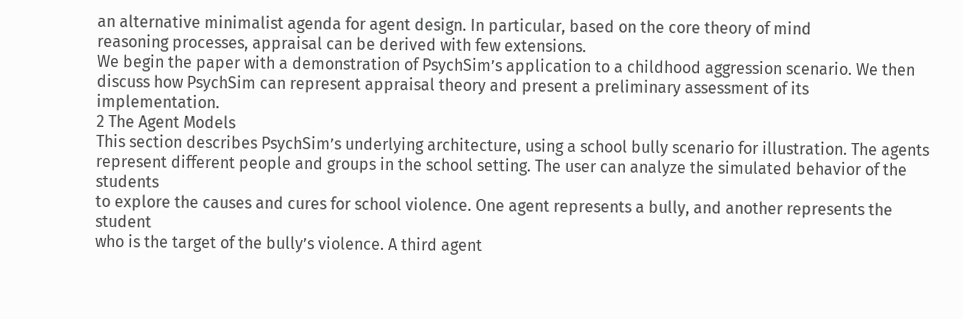an alternative minimalist agenda for agent design. In particular, based on the core theory of mind
reasoning processes, appraisal can be derived with few extensions.
We begin the paper with a demonstration of PsychSim’s application to a childhood aggression scenario. We then
discuss how PsychSim can represent appraisal theory and present a preliminary assessment of its implementation.
2 The Agent Models
This section describes PsychSim’s underlying architecture, using a school bully scenario for illustration. The agents
represent different people and groups in the school setting. The user can analyze the simulated behavior of the students
to explore the causes and cures for school violence. One agent represents a bully, and another represents the student
who is the target of the bully’s violence. A third agent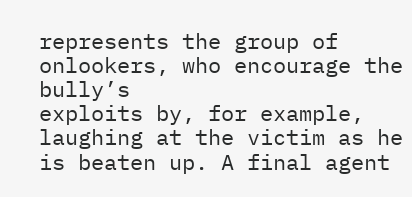represents the group of onlookers, who encourage the bully’s
exploits by, for example, laughing at the victim as he is beaten up. A final agent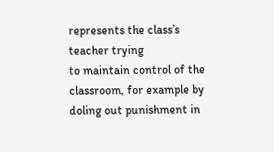represents the class’s teacher trying
to maintain control of the classroom, for example by doling out punishment in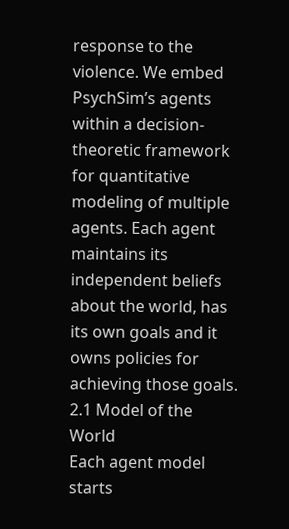response to the violence. We embed
PsychSim’s agents within a decision-theoretic framework for quantitative modeling of multiple agents. Each agent
maintains its independent beliefs about the world, has its own goals and it owns policies for achieving those goals.
2.1 Model of the World
Each agent model starts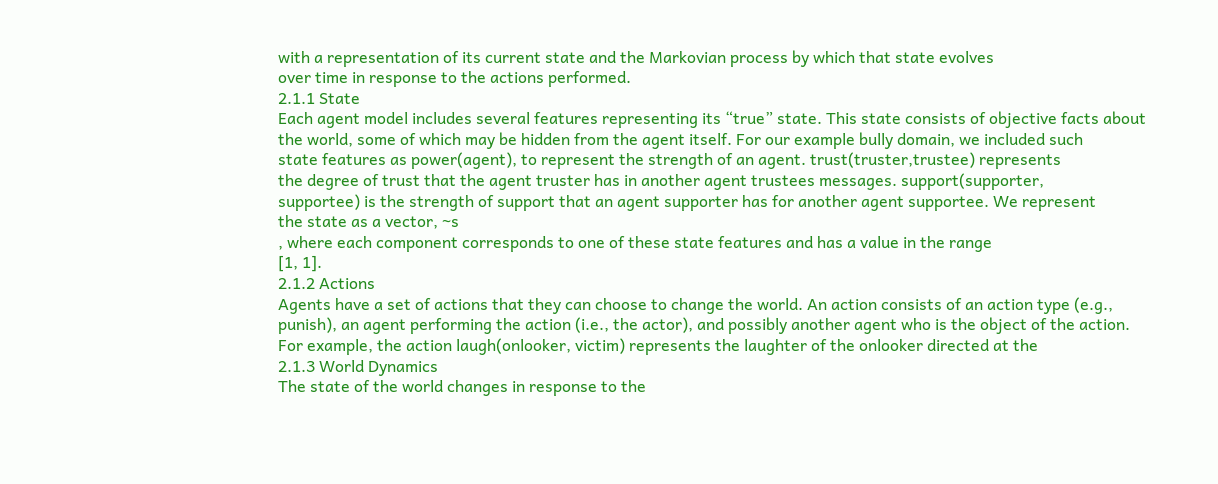with a representation of its current state and the Markovian process by which that state evolves
over time in response to the actions performed.
2.1.1 State
Each agent model includes several features representing its “true” state. This state consists of objective facts about
the world, some of which may be hidden from the agent itself. For our example bully domain, we included such
state features as power(agent), to represent the strength of an agent. trust(truster,trustee) represents
the degree of trust that the agent truster has in another agent trustees messages. support(supporter,
supportee) is the strength of support that an agent supporter has for another agent supportee. We represent
the state as a vector, ~s
, where each component corresponds to one of these state features and has a value in the range
[1, 1].
2.1.2 Actions
Agents have a set of actions that they can choose to change the world. An action consists of an action type (e.g.,
punish), an agent performing the action (i.e., the actor), and possibly another agent who is the object of the action.
For example, the action laugh(onlooker, victim) represents the laughter of the onlooker directed at the
2.1.3 World Dynamics
The state of the world changes in response to the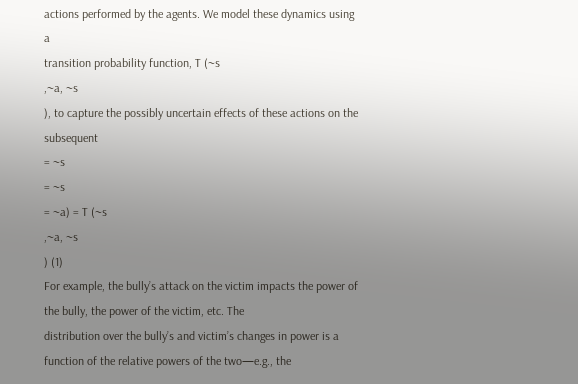actions performed by the agents. We model these dynamics using a
transition probability function, T (~s
,~a, ~s
), to capture the possibly uncertain effects of these actions on the subsequent
= ~s
= ~s
= ~a) = T (~s
,~a, ~s
) (1)
For example, the bully’s attack on the victim impacts the power of the bully, the power of the victim, etc. The
distribution over the bully’s and victim’s changes in power is a function of the relative powers of the two—e.g., the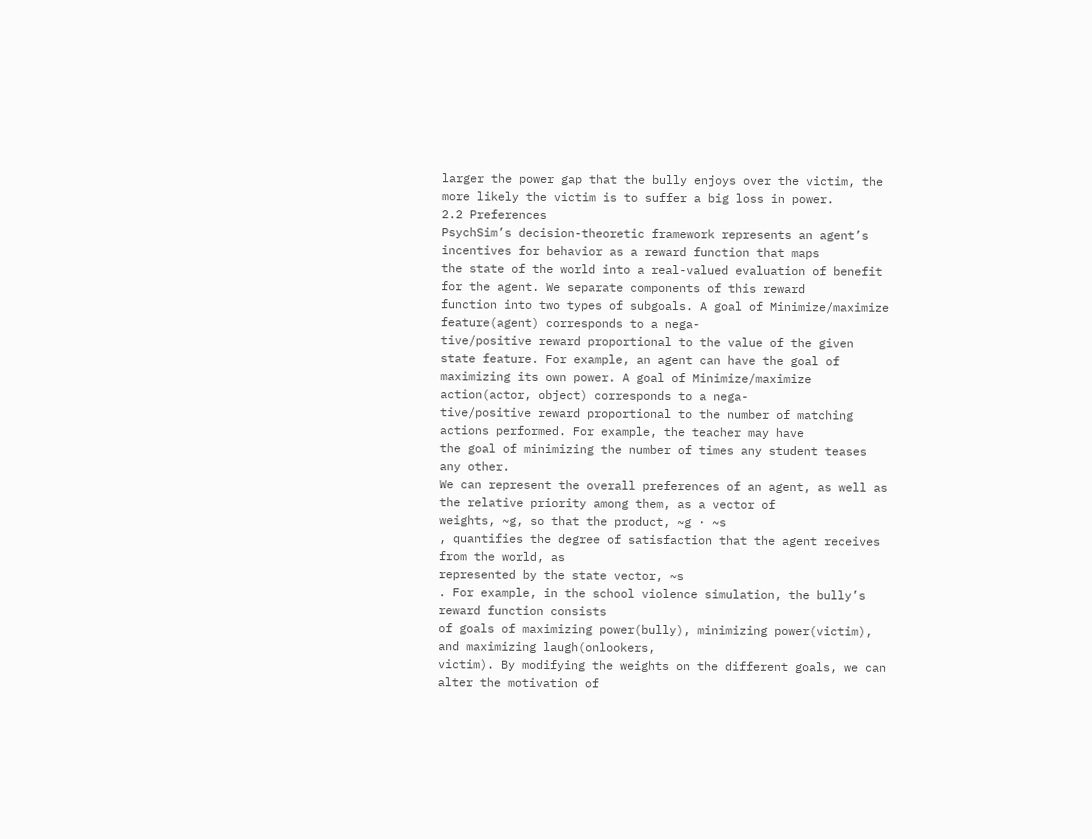larger the power gap that the bully enjoys over the victim, the more likely the victim is to suffer a big loss in power.
2.2 Preferences
PsychSim’s decision-theoretic framework represents an agent’s incentives for behavior as a reward function that maps
the state of the world into a real-valued evaluation of benefit for the agent. We separate components of this reward
function into two types of subgoals. A goal of Minimize/maximize feature(agent) corresponds to a nega-
tive/positive reward proportional to the value of the given state feature. For example, an agent can have the goal of
maximizing its own power. A goal of Minimize/maximize action(actor, object) corresponds to a nega-
tive/positive reward proportional to the number of matching actions performed. For example, the teacher may have
the goal of minimizing the number of times any student teases any other.
We can represent the overall preferences of an agent, as well as the relative priority among them, as a vector of
weights, ~g, so that the product, ~g · ~s
, quantifies the degree of satisfaction that the agent receives from the world, as
represented by the state vector, ~s
. For example, in the school violence simulation, the bully’s reward function consists
of goals of maximizing power(bully), minimizing power(victim), and maximizing laugh(onlookers,
victim). By modifying the weights on the different goals, we can alter the motivation of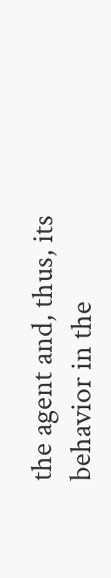the agent and, thus, its
behavior in the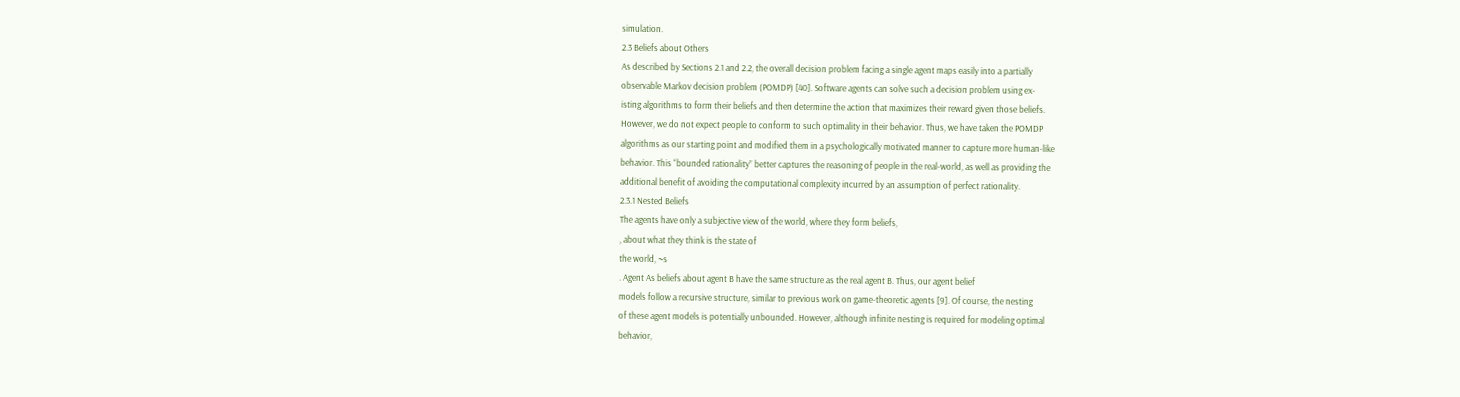simulation.
2.3 Beliefs about Others
As described by Sections 2.1 and 2.2, the overall decision problem facing a single agent maps easily into a partially
observable Markov decision problem (POMDP) [40]. Software agents can solve such a decision problem using ex-
isting algorithms to form their beliefs and then determine the action that maximizes their reward given those beliefs.
However, we do not expect people to conform to such optimality in their behavior. Thus, we have taken the POMDP
algorithms as our starting point and modified them in a psychologically motivated manner to capture more human-like
behavior. This “bounded rationality” better captures the reasoning of people in the real-world, as well as providing the
additional benefit of avoiding the computational complexity incurred by an assumption of perfect rationality.
2.3.1 Nested Beliefs
The agents have only a subjective view of the world, where they form beliefs,
, about what they think is the state of
the world, ~s
. Agent As beliefs about agent B have the same structure as the real agent B. Thus, our agent belief
models follow a recursive structure, similar to previous work on game-theoretic agents [9]. Of course, the nesting
of these agent models is potentially unbounded. However, although infinite nesting is required for modeling optimal
behavior,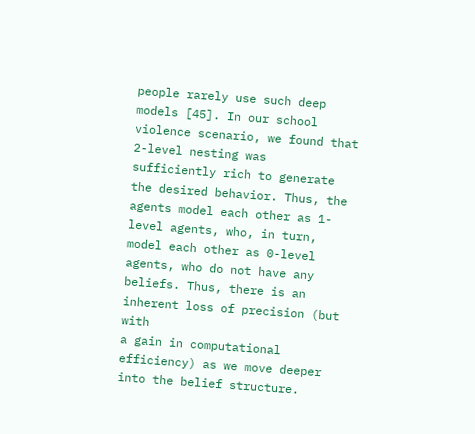people rarely use such deep models [45]. In our school violence scenario, we found that 2-level nesting was
sufficiently rich to generate the desired behavior. Thus, the agents model each other as 1-level agents, who, in turn,
model each other as 0-level agents, who do not have any beliefs. Thus, there is an inherent loss of precision (but with
a gain in computational efficiency) as we move deeper into the belief structure.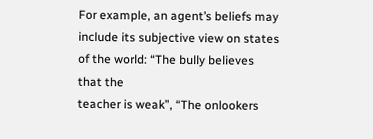For example, an agent’s beliefs may include its subjective view on states of the world: “The bully believes that the
teacher is weak”, “The onlookers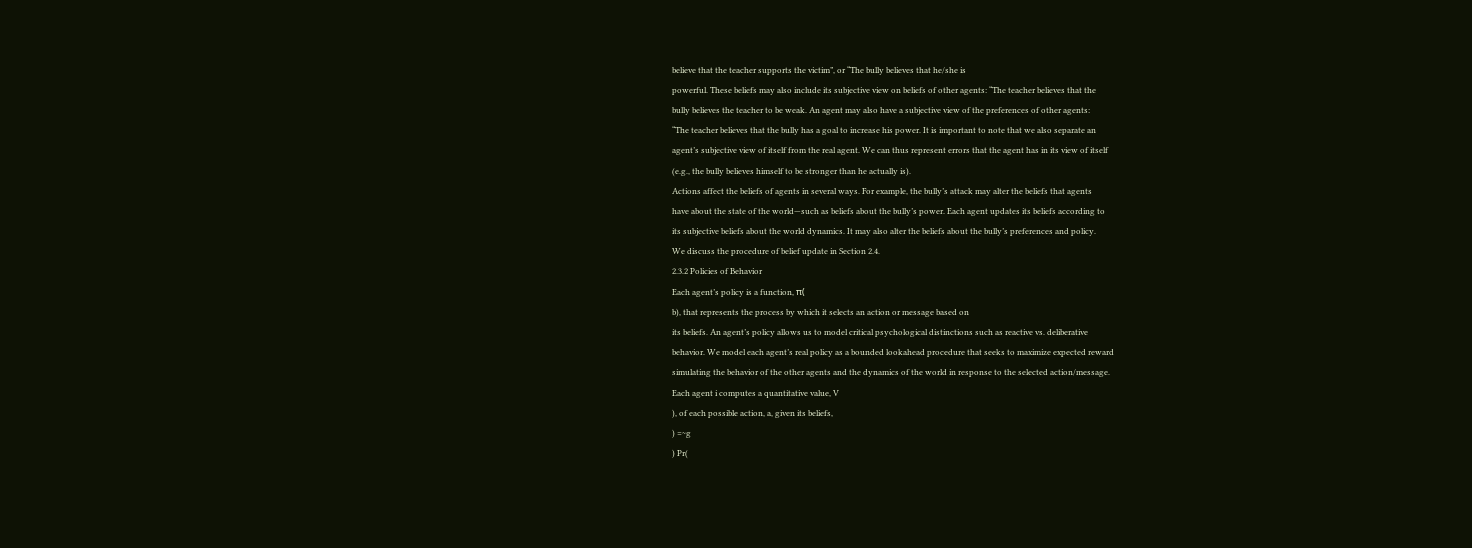believe that the teacher supports the victim”, or “The bully believes that he/she is
powerful. These beliefs may also include its subjective view on beliefs of other agents: “The teacher believes that the
bully believes the teacher to be weak. An agent may also have a subjective view of the preferences of other agents:
“The teacher believes that the bully has a goal to increase his power. It is important to note that we also separate an
agent’s subjective view of itself from the real agent. We can thus represent errors that the agent has in its view of itself
(e.g., the bully believes himself to be stronger than he actually is).
Actions affect the beliefs of agents in several ways. For example, the bully’s attack may alter the beliefs that agents
have about the state of the world—such as beliefs about the bully’s power. Each agent updates its beliefs according to
its subjective beliefs about the world dynamics. It may also alter the beliefs about the bully’s preferences and policy.
We discuss the procedure of belief update in Section 2.4.
2.3.2 Policies of Behavior
Each agent’s policy is a function, π(
b), that represents the process by which it selects an action or message based on
its beliefs. An agent’s policy allows us to model critical psychological distinctions such as reactive vs. deliberative
behavior. We model each agent’s real policy as a bounded lookahead procedure that seeks to maximize expected reward
simulating the behavior of the other agents and the dynamics of the world in response to the selected action/message.
Each agent i computes a quantitative value, V
), of each possible action, a, given its beliefs,
) =~g
) Pr(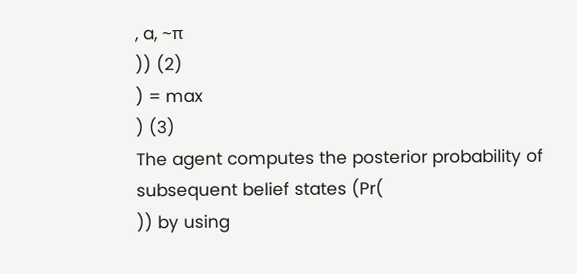, a, ~π
)) (2)
) = max
) (3)
The agent computes the posterior probability of subsequent belief states (Pr(
)) by using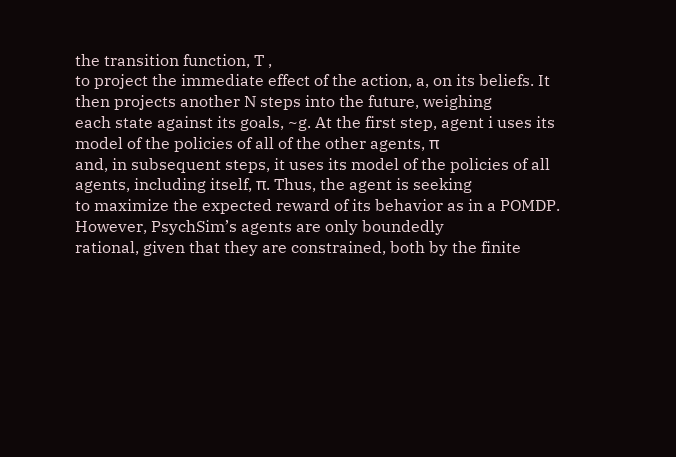the transition function, T ,
to project the immediate effect of the action, a, on its beliefs. It then projects another N steps into the future, weighing
each state against its goals, ~g. At the first step, agent i uses its model of the policies of all of the other agents, π
and, in subsequent steps, it uses its model of the policies of all agents, including itself, π. Thus, the agent is seeking
to maximize the expected reward of its behavior as in a POMDP. However, PsychSim’s agents are only boundedly
rational, given that they are constrained, both by the finite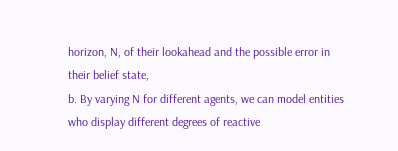horizon, N, of their lookahead and the possible error in
their belief state,
b. By varying N for different agents, we can model entities who display different degrees of reactive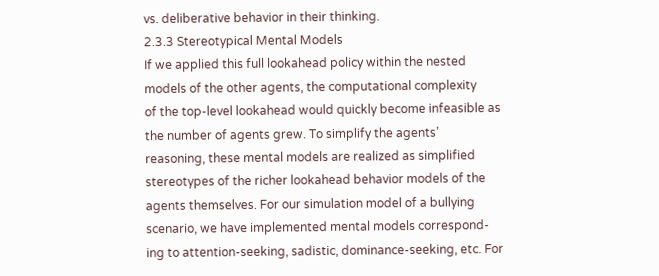vs. deliberative behavior in their thinking.
2.3.3 Stereotypical Mental Models
If we applied this full lookahead policy within the nested models of the other agents, the computational complexity
of the top-level lookahead would quickly become infeasible as the number of agents grew. To simplify the agents’
reasoning, these mental models are realized as simplified stereotypes of the richer lookahead behavior models of the
agents themselves. For our simulation model of a bullying scenario, we have implemented mental models correspond-
ing to attention-seeking, sadistic, dominance-seeking, etc. For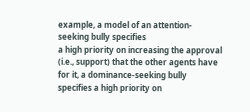example, a model of an attention-seeking bully specifies
a high priority on increasing the approval (i.e., support) that the other agents have for it, a dominance-seeking bully
specifies a high priority on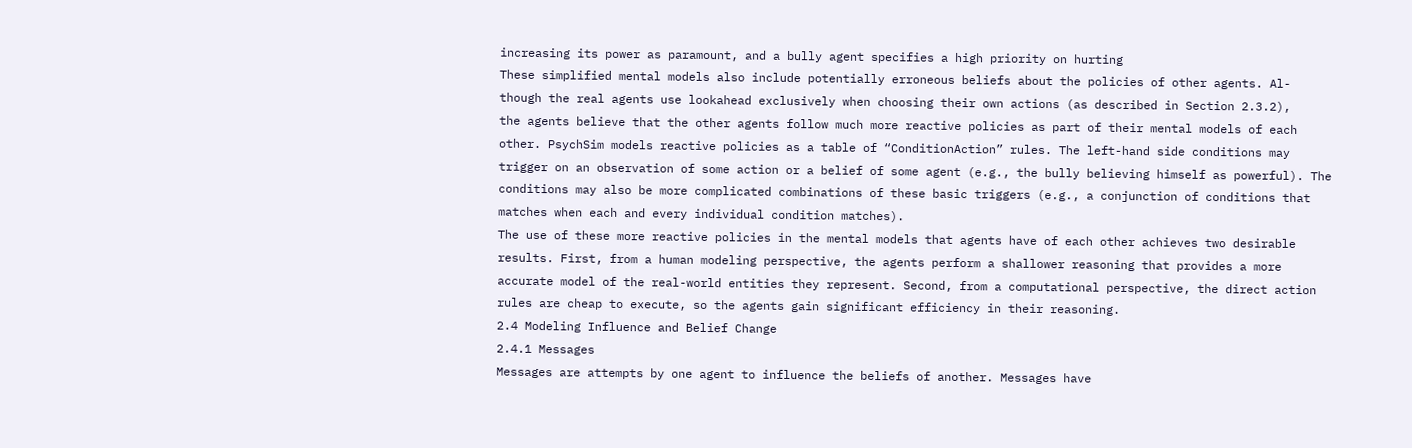increasing its power as paramount, and a bully agent specifies a high priority on hurting
These simplified mental models also include potentially erroneous beliefs about the policies of other agents. Al-
though the real agents use lookahead exclusively when choosing their own actions (as described in Section 2.3.2),
the agents believe that the other agents follow much more reactive policies as part of their mental models of each
other. PsychSim models reactive policies as a table of “ConditionAction” rules. The left-hand side conditions may
trigger on an observation of some action or a belief of some agent (e.g., the bully believing himself as powerful). The
conditions may also be more complicated combinations of these basic triggers (e.g., a conjunction of conditions that
matches when each and every individual condition matches).
The use of these more reactive policies in the mental models that agents have of each other achieves two desirable
results. First, from a human modeling perspective, the agents perform a shallower reasoning that provides a more
accurate model of the real-world entities they represent. Second, from a computational perspective, the direct action
rules are cheap to execute, so the agents gain significant efficiency in their reasoning.
2.4 Modeling Influence and Belief Change
2.4.1 Messages
Messages are attempts by one agent to influence the beliefs of another. Messages have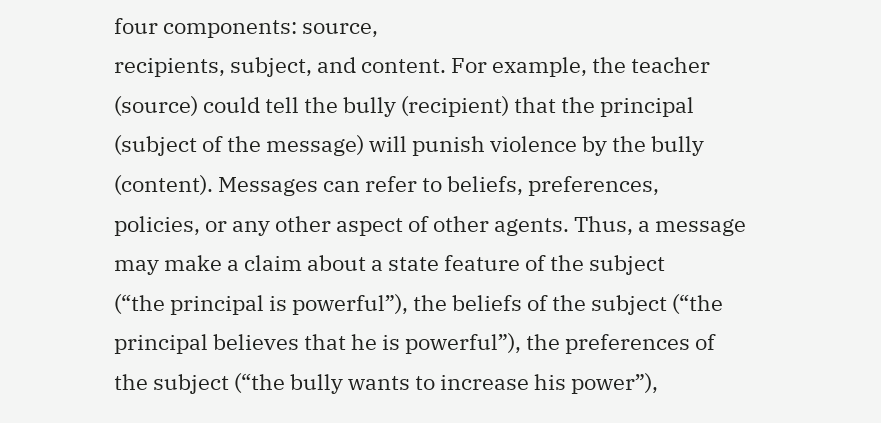four components: source,
recipients, subject, and content. For example, the teacher (source) could tell the bully (recipient) that the principal
(subject of the message) will punish violence by the bully (content). Messages can refer to beliefs, preferences,
policies, or any other aspect of other agents. Thus, a message may make a claim about a state feature of the subject
(“the principal is powerful”), the beliefs of the subject (“the principal believes that he is powerful”), the preferences of
the subject (“the bully wants to increase his power”),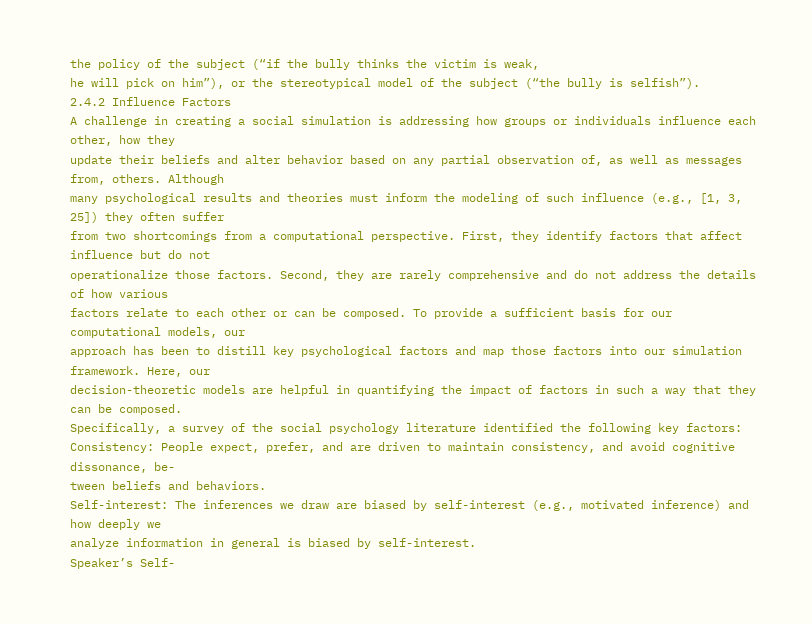the policy of the subject (“if the bully thinks the victim is weak,
he will pick on him”), or the stereotypical model of the subject (“the bully is selfish”).
2.4.2 Influence Factors
A challenge in creating a social simulation is addressing how groups or individuals influence each other, how they
update their beliefs and alter behavior based on any partial observation of, as well as messages from, others. Although
many psychological results and theories must inform the modeling of such influence (e.g., [1, 3, 25]) they often suffer
from two shortcomings from a computational perspective. First, they identify factors that affect influence but do not
operationalize those factors. Second, they are rarely comprehensive and do not address the details of how various
factors relate to each other or can be composed. To provide a sufficient basis for our computational models, our
approach has been to distill key psychological factors and map those factors into our simulation framework. Here, our
decision-theoretic models are helpful in quantifying the impact of factors in such a way that they can be composed.
Specifically, a survey of the social psychology literature identified the following key factors:
Consistency: People expect, prefer, and are driven to maintain consistency, and avoid cognitive dissonance, be-
tween beliefs and behaviors.
Self-interest: The inferences we draw are biased by self-interest (e.g., motivated inference) and how deeply we
analyze information in general is biased by self-interest.
Speaker’s Self-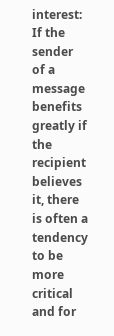interest: If the sender of a message benefits greatly if the recipient believes it, there is often a
tendency to be more critical and for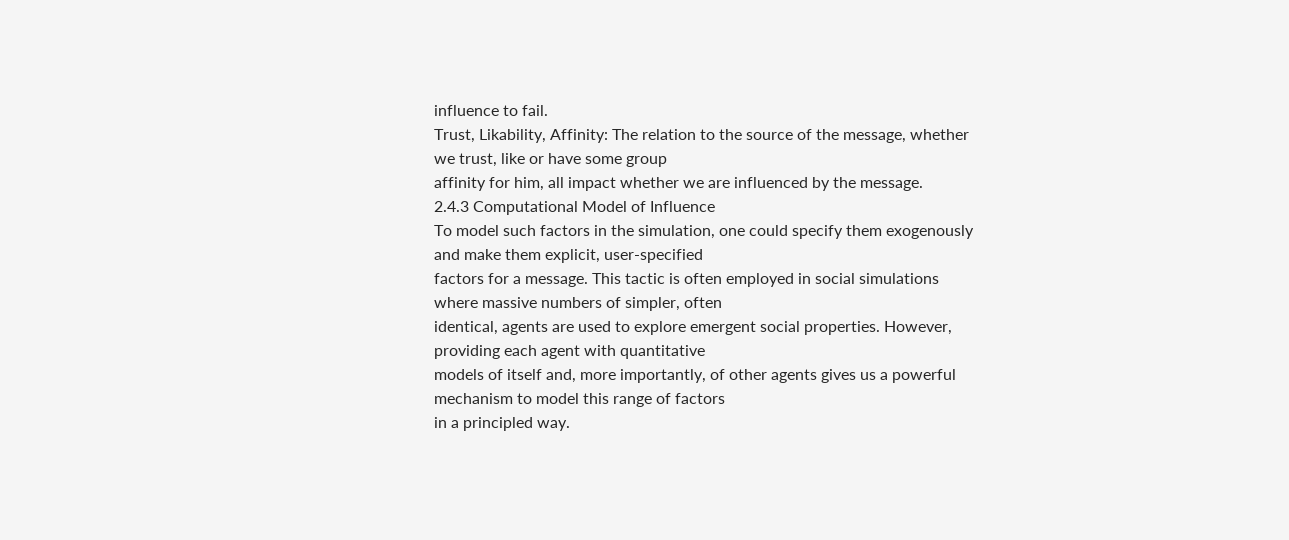influence to fail.
Trust, Likability, Affinity: The relation to the source of the message, whether we trust, like or have some group
affinity for him, all impact whether we are influenced by the message.
2.4.3 Computational Model of Influence
To model such factors in the simulation, one could specify them exogenously and make them explicit, user-specified
factors for a message. This tactic is often employed in social simulations where massive numbers of simpler, often
identical, agents are used to explore emergent social properties. However, providing each agent with quantitative
models of itself and, more importantly, of other agents gives us a powerful mechanism to model this range of factors
in a principled way.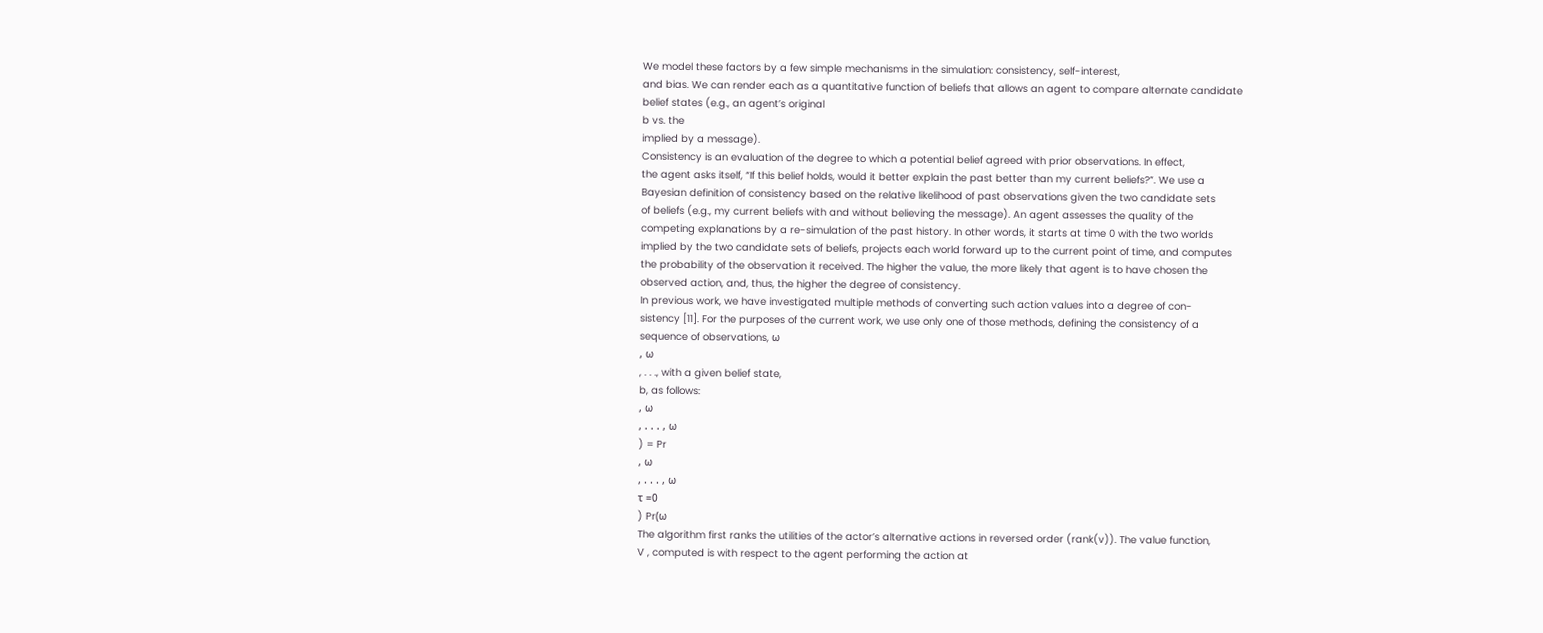We model these factors by a few simple mechanisms in the simulation: consistency, self-interest,
and bias. We can render each as a quantitative function of beliefs that allows an agent to compare alternate candidate
belief states (e.g., an agent’s original
b vs. the
implied by a message).
Consistency is an evaluation of the degree to which a potential belief agreed with prior observations. In effect,
the agent asks itself, “If this belief holds, would it better explain the past better than my current beliefs?”. We use a
Bayesian definition of consistency based on the relative likelihood of past observations given the two candidate sets
of beliefs (e.g., my current beliefs with and without believing the message). An agent assesses the quality of the
competing explanations by a re-simulation of the past history. In other words, it starts at time 0 with the two worlds
implied by the two candidate sets of beliefs, projects each world forward up to the current point of time, and computes
the probability of the observation it received. The higher the value, the more likely that agent is to have chosen the
observed action, and, thus, the higher the degree of consistency.
In previous work, we have investigated multiple methods of converting such action values into a degree of con-
sistency [11]. For the purposes of the current work, we use only one of those methods, defining the consistency of a
sequence of observations, ω
, ω
, . . ., with a given belief state,
b, as follows:
, ω
, . . . , ω
) = Pr
, ω
, . . . , ω
τ =0
) Pr(ω
The algorithm first ranks the utilities of the actor’s alternative actions in reversed order (rank(v)). The value function,
V , computed is with respect to the agent performing the action at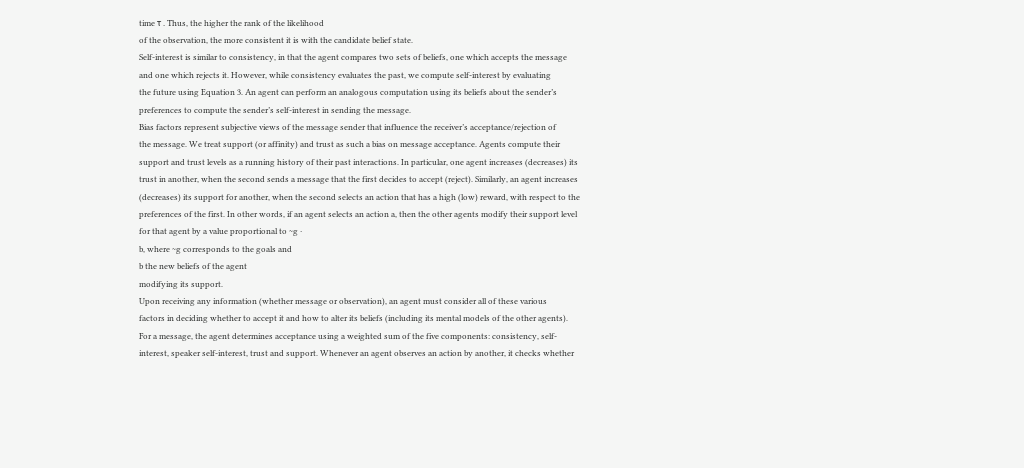time τ . Thus, the higher the rank of the likelihood
of the observation, the more consistent it is with the candidate belief state.
Self-interest is similar to consistency, in that the agent compares two sets of beliefs, one which accepts the message
and one which rejects it. However, while consistency evaluates the past, we compute self-interest by evaluating
the future using Equation 3. An agent can perform an analogous computation using its beliefs about the sender’s
preferences to compute the sender’s self-interest in sending the message.
Bias factors represent subjective views of the message sender that influence the receiver’s acceptance/rejection of
the message. We treat support (or affinity) and trust as such a bias on message acceptance. Agents compute their
support and trust levels as a running history of their past interactions. In particular, one agent increases (decreases) its
trust in another, when the second sends a message that the first decides to accept (reject). Similarly, an agent increases
(decreases) its support for another, when the second selects an action that has a high (low) reward, with respect to the
preferences of the first. In other words, if an agent selects an action a, then the other agents modify their support level
for that agent by a value proportional to ~g ·
b, where ~g corresponds to the goals and
b the new beliefs of the agent
modifying its support.
Upon receiving any information (whether message or observation), an agent must consider all of these various
factors in deciding whether to accept it and how to alter its beliefs (including its mental models of the other agents).
For a message, the agent determines acceptance using a weighted sum of the five components: consistency, self-
interest, speaker self-interest, trust and support. Whenever an agent observes an action by another, it checks whether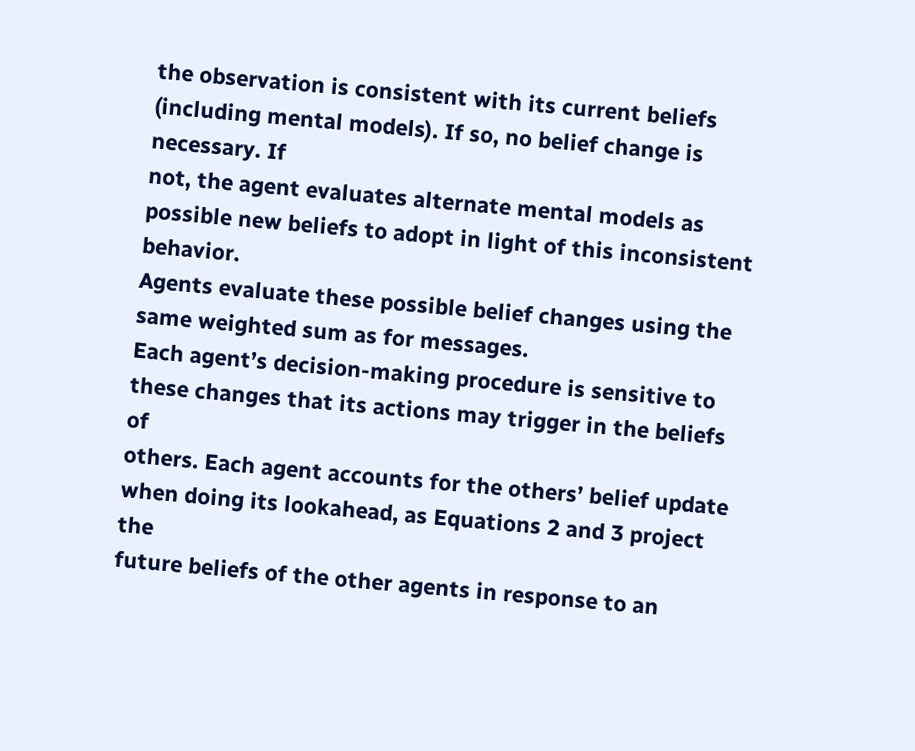the observation is consistent with its current beliefs (including mental models). If so, no belief change is necessary. If
not, the agent evaluates alternate mental models as possible new beliefs to adopt in light of this inconsistent behavior.
Agents evaluate these possible belief changes using the same weighted sum as for messages.
Each agent’s decision-making procedure is sensitive to these changes that its actions may trigger in the beliefs of
others. Each agent accounts for the others’ belief update when doing its lookahead, as Equations 2 and 3 project the
future beliefs of the other agents in response to an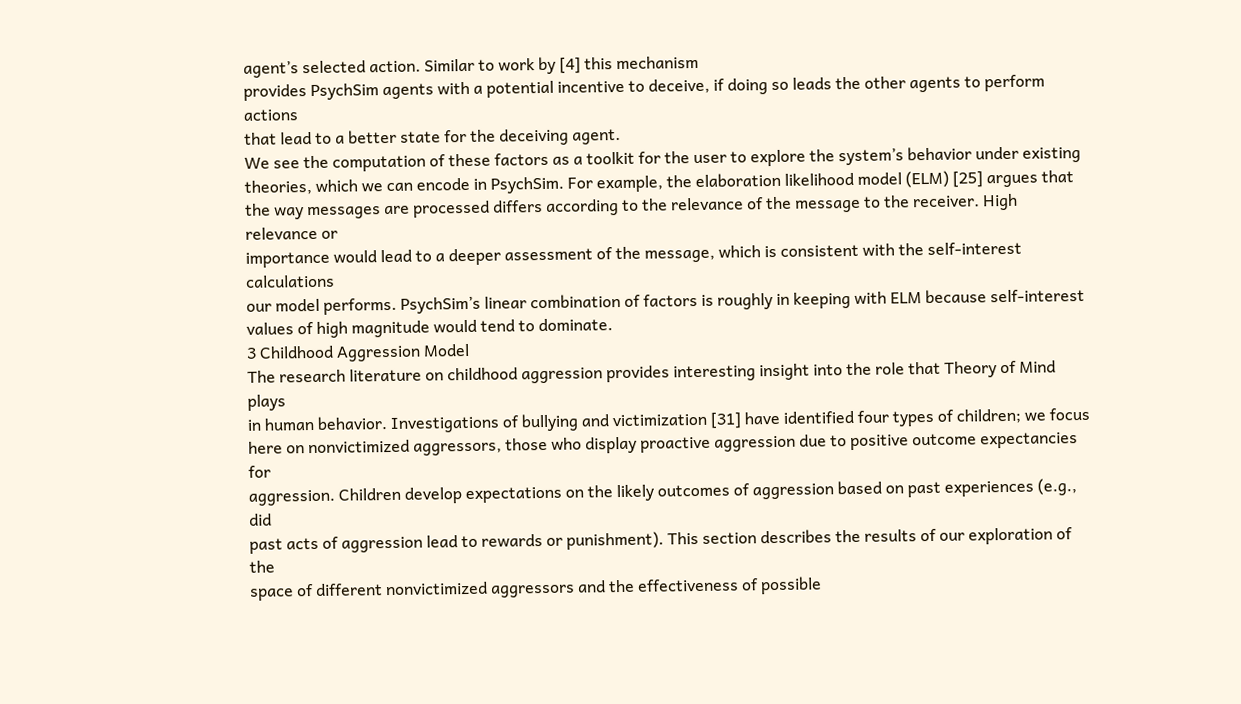agent’s selected action. Similar to work by [4] this mechanism
provides PsychSim agents with a potential incentive to deceive, if doing so leads the other agents to perform actions
that lead to a better state for the deceiving agent.
We see the computation of these factors as a toolkit for the user to explore the system’s behavior under existing
theories, which we can encode in PsychSim. For example, the elaboration likelihood model (ELM) [25] argues that
the way messages are processed differs according to the relevance of the message to the receiver. High relevance or
importance would lead to a deeper assessment of the message, which is consistent with the self-interest calculations
our model performs. PsychSim’s linear combination of factors is roughly in keeping with ELM because self-interest
values of high magnitude would tend to dominate.
3 Childhood Aggression Model
The research literature on childhood aggression provides interesting insight into the role that Theory of Mind plays
in human behavior. Investigations of bullying and victimization [31] have identified four types of children; we focus
here on nonvictimized aggressors, those who display proactive aggression due to positive outcome expectancies for
aggression. Children develop expectations on the likely outcomes of aggression based on past experiences (e.g., did
past acts of aggression lead to rewards or punishment). This section describes the results of our exploration of the
space of different nonvictimized aggressors and the effectiveness of possible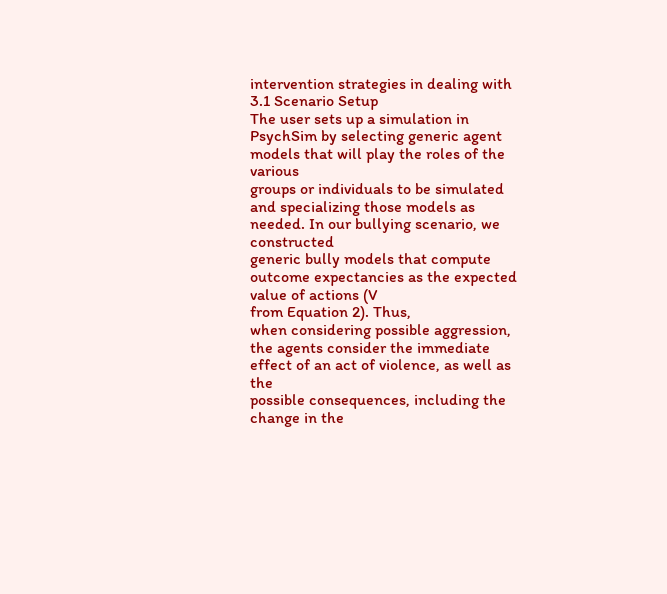intervention strategies in dealing with
3.1 Scenario Setup
The user sets up a simulation in PsychSim by selecting generic agent models that will play the roles of the various
groups or individuals to be simulated and specializing those models as needed. In our bullying scenario, we constructed
generic bully models that compute outcome expectancies as the expected value of actions (V
from Equation 2). Thus,
when considering possible aggression, the agents consider the immediate effect of an act of violence, as well as the
possible consequences, including the change in the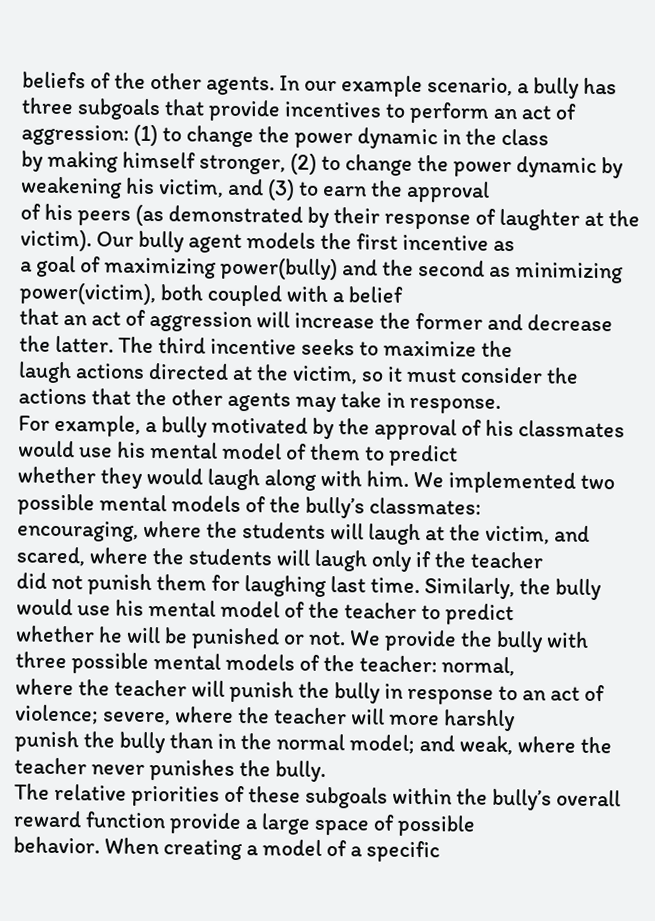beliefs of the other agents. In our example scenario, a bully has
three subgoals that provide incentives to perform an act of aggression: (1) to change the power dynamic in the class
by making himself stronger, (2) to change the power dynamic by weakening his victim, and (3) to earn the approval
of his peers (as demonstrated by their response of laughter at the victim). Our bully agent models the first incentive as
a goal of maximizing power(bully) and the second as minimizing power(victim), both coupled with a belief
that an act of aggression will increase the former and decrease the latter. The third incentive seeks to maximize the
laugh actions directed at the victim, so it must consider the actions that the other agents may take in response.
For example, a bully motivated by the approval of his classmates would use his mental model of them to predict
whether they would laugh along with him. We implemented two possible mental models of the bully’s classmates:
encouraging, where the students will laugh at the victim, and scared, where the students will laugh only if the teacher
did not punish them for laughing last time. Similarly, the bully would use his mental model of the teacher to predict
whether he will be punished or not. We provide the bully with three possible mental models of the teacher: normal,
where the teacher will punish the bully in response to an act of violence; severe, where the teacher will more harshly
punish the bully than in the normal model; and weak, where the teacher never punishes the bully.
The relative priorities of these subgoals within the bully’s overall reward function provide a large space of possible
behavior. When creating a model of a specific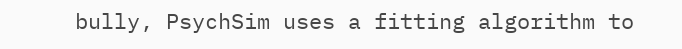bully, PsychSim uses a fitting algorithm to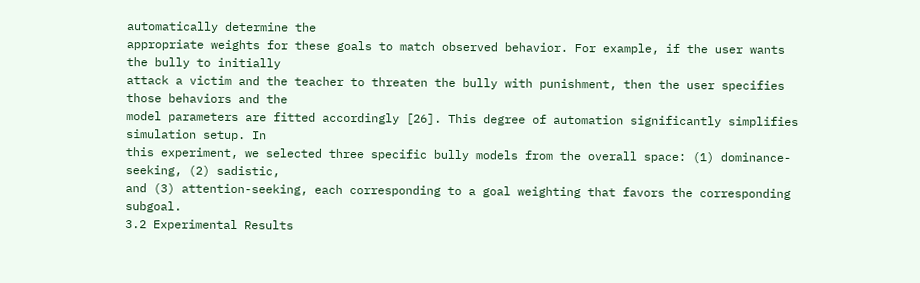automatically determine the
appropriate weights for these goals to match observed behavior. For example, if the user wants the bully to initially
attack a victim and the teacher to threaten the bully with punishment, then the user specifies those behaviors and the
model parameters are fitted accordingly [26]. This degree of automation significantly simplifies simulation setup. In
this experiment, we selected three specific bully models from the overall space: (1) dominance-seeking, (2) sadistic,
and (3) attention-seeking, each corresponding to a goal weighting that favors the corresponding subgoal.
3.2 Experimental Results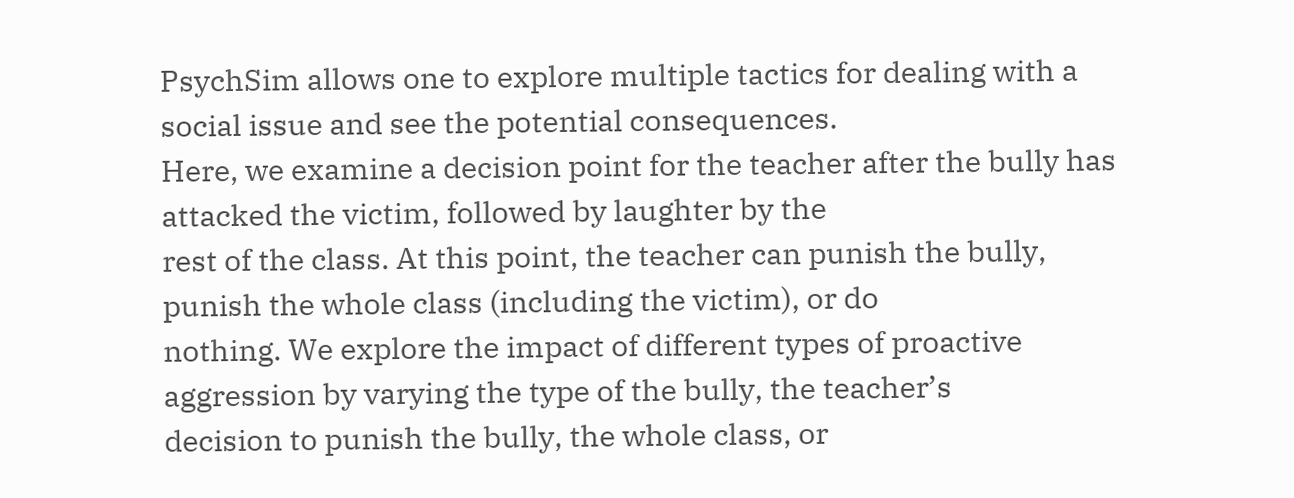PsychSim allows one to explore multiple tactics for dealing with a social issue and see the potential consequences.
Here, we examine a decision point for the teacher after the bully has attacked the victim, followed by laughter by the
rest of the class. At this point, the teacher can punish the bully, punish the whole class (including the victim), or do
nothing. We explore the impact of different types of proactive aggression by varying the type of the bully, the teacher’s
decision to punish the bully, the whole class, or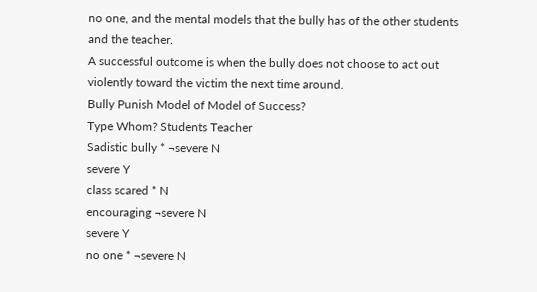no one, and the mental models that the bully has of the other students
and the teacher.
A successful outcome is when the bully does not choose to act out violently toward the victim the next time around.
Bully Punish Model of Model of Success?
Type Whom? Students Teacher
Sadistic bully * ¬severe N
severe Y
class scared * N
encouraging ¬severe N
severe Y
no one * ¬severe N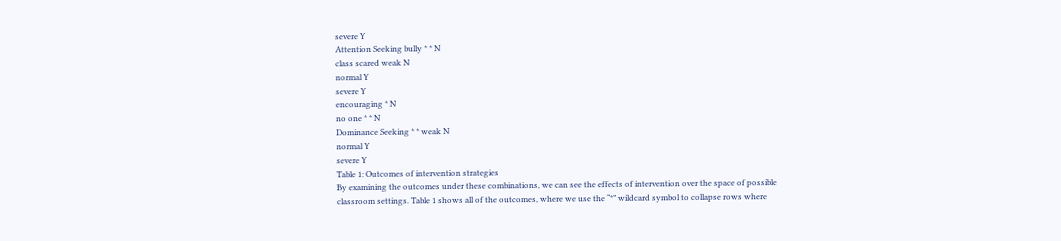severe Y
Attention Seeking bully * * N
class scared weak N
normal Y
severe Y
encouraging * N
no one * * N
Dominance Seeking * * weak N
normal Y
severe Y
Table 1: Outcomes of intervention strategies
By examining the outcomes under these combinations, we can see the effects of intervention over the space of possible
classroom settings. Table 1 shows all of the outcomes, where we use the “*” wildcard symbol to collapse rows where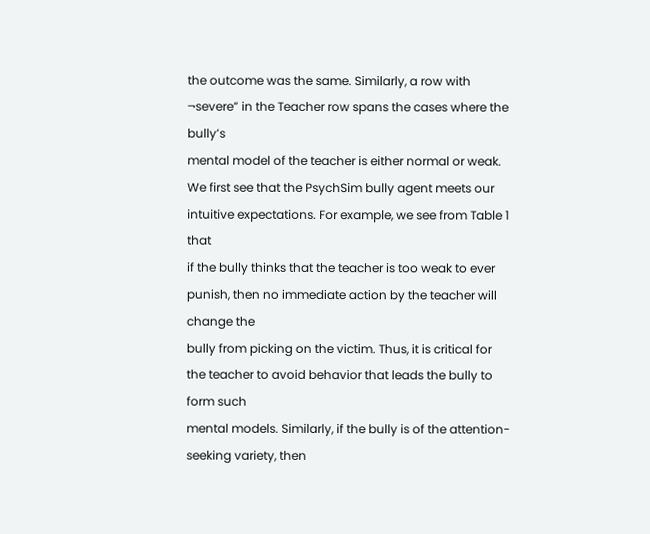the outcome was the same. Similarly, a row with ¬severe” in the Teacher row spans the cases where the bully’s
mental model of the teacher is either normal or weak.
We first see that the PsychSim bully agent meets our intuitive expectations. For example, we see from Table 1 that
if the bully thinks that the teacher is too weak to ever punish, then no immediate action by the teacher will change the
bully from picking on the victim. Thus, it is critical for the teacher to avoid behavior that leads the bully to form such
mental models. Similarly, if the bully is of the attention-seeking variety, then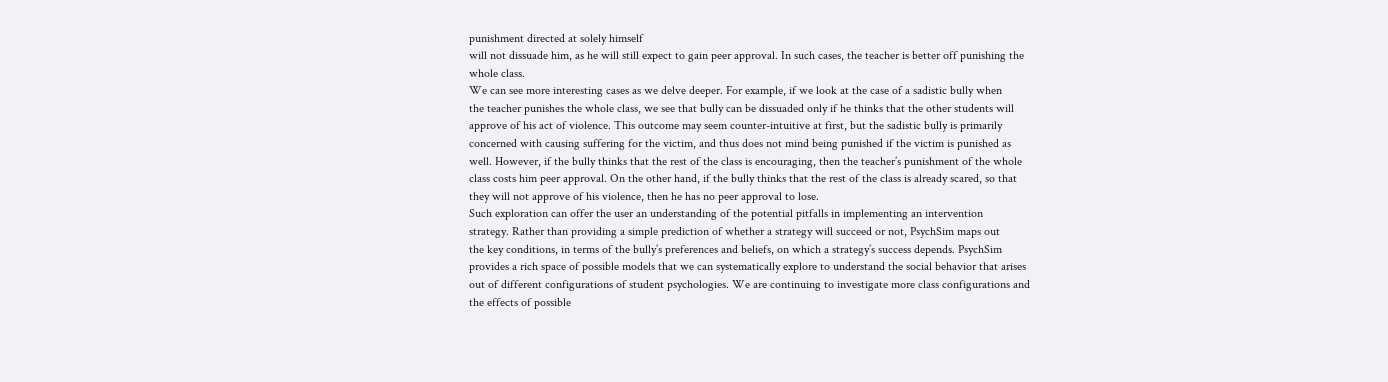punishment directed at solely himself
will not dissuade him, as he will still expect to gain peer approval. In such cases, the teacher is better off punishing the
whole class.
We can see more interesting cases as we delve deeper. For example, if we look at the case of a sadistic bully when
the teacher punishes the whole class, we see that bully can be dissuaded only if he thinks that the other students will
approve of his act of violence. This outcome may seem counter-intuitive at first, but the sadistic bully is primarily
concerned with causing suffering for the victim, and thus does not mind being punished if the victim is punished as
well. However, if the bully thinks that the rest of the class is encouraging, then the teacher’s punishment of the whole
class costs him peer approval. On the other hand, if the bully thinks that the rest of the class is already scared, so that
they will not approve of his violence, then he has no peer approval to lose.
Such exploration can offer the user an understanding of the potential pitfalls in implementing an intervention
strategy. Rather than providing a simple prediction of whether a strategy will succeed or not, PsychSim maps out
the key conditions, in terms of the bully’s preferences and beliefs, on which a strategy’s success depends. PsychSim
provides a rich space of possible models that we can systematically explore to understand the social behavior that arises
out of different configurations of student psychologies. We are continuing to investigate more class configurations and
the effects of possible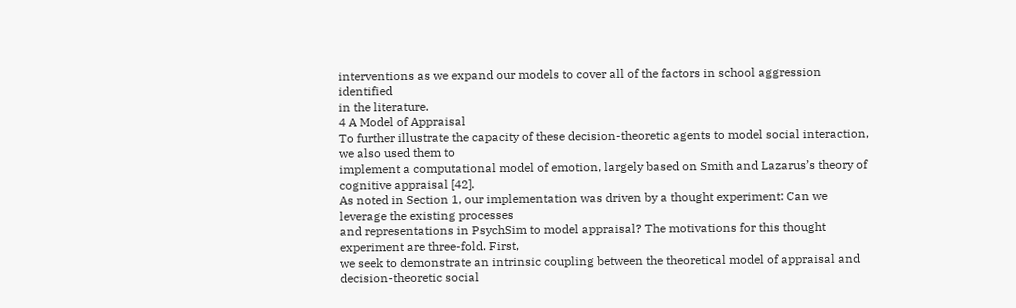interventions as we expand our models to cover all of the factors in school aggression identified
in the literature.
4 A Model of Appraisal
To further illustrate the capacity of these decision-theoretic agents to model social interaction, we also used them to
implement a computational model of emotion, largely based on Smith and Lazarus’s theory of cognitive appraisal [42].
As noted in Section 1, our implementation was driven by a thought experiment: Can we leverage the existing processes
and representations in PsychSim to model appraisal? The motivations for this thought experiment are three-fold. First,
we seek to demonstrate an intrinsic coupling between the theoretical model of appraisal and decision-theoretic social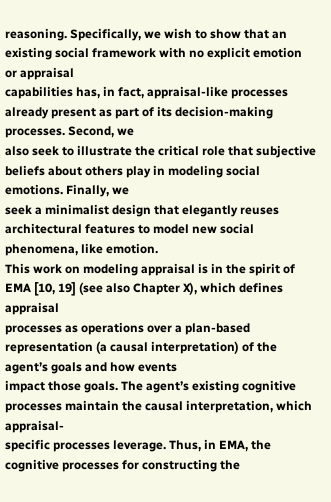reasoning. Specifically, we wish to show that an existing social framework with no explicit emotion or appraisal
capabilities has, in fact, appraisal-like processes already present as part of its decision-making processes. Second, we
also seek to illustrate the critical role that subjective beliefs about others play in modeling social emotions. Finally, we
seek a minimalist design that elegantly reuses architectural features to model new social phenomena, like emotion.
This work on modeling appraisal is in the spirit of EMA [10, 19] (see also Chapter X), which defines appraisal
processes as operations over a plan-based representation (a causal interpretation) of the agent’s goals and how events
impact those goals. The agent’s existing cognitive processes maintain the causal interpretation, which appraisal-
specific processes leverage. Thus, in EMA, the cognitive processes for constructing the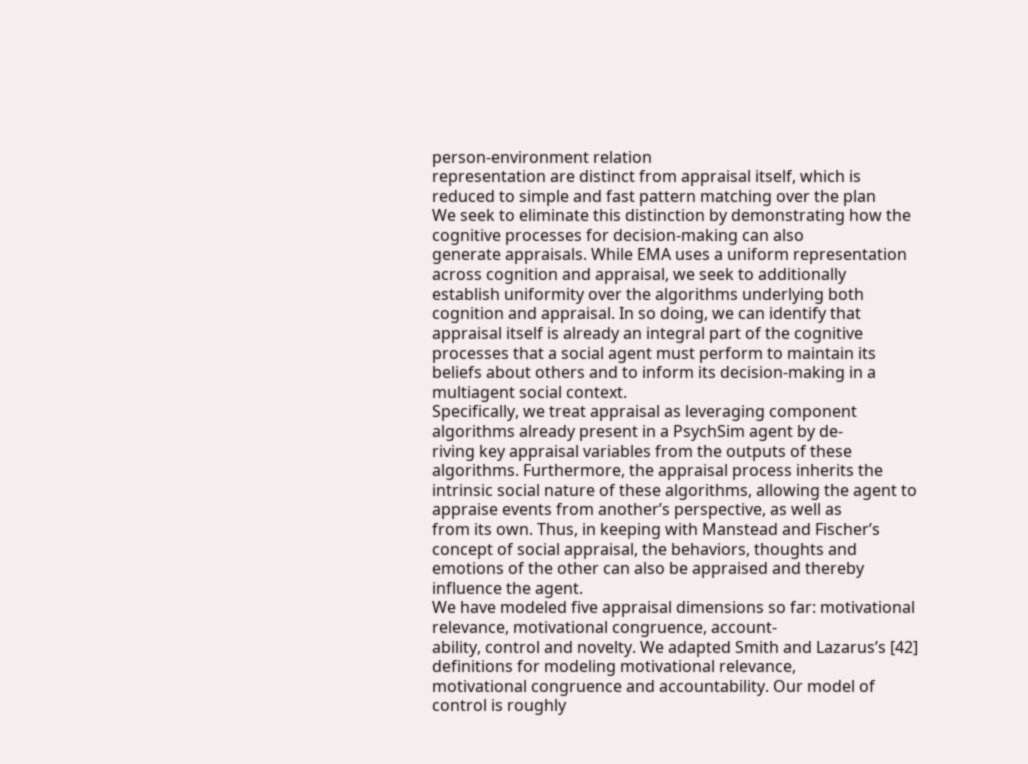person-environment relation
representation are distinct from appraisal itself, which is reduced to simple and fast pattern matching over the plan
We seek to eliminate this distinction by demonstrating how the cognitive processes for decision-making can also
generate appraisals. While EMA uses a uniform representation across cognition and appraisal, we seek to additionally
establish uniformity over the algorithms underlying both cognition and appraisal. In so doing, we can identify that
appraisal itself is already an integral part of the cognitive processes that a social agent must perform to maintain its
beliefs about others and to inform its decision-making in a multiagent social context.
Specifically, we treat appraisal as leveraging component algorithms already present in a PsychSim agent by de-
riving key appraisal variables from the outputs of these algorithms. Furthermore, the appraisal process inherits the
intrinsic social nature of these algorithms, allowing the agent to appraise events from another’s perspective, as well as
from its own. Thus, in keeping with Manstead and Fischer’s concept of social appraisal, the behaviors, thoughts and
emotions of the other can also be appraised and thereby influence the agent.
We have modeled five appraisal dimensions so far: motivational relevance, motivational congruence, account-
ability, control and novelty. We adapted Smith and Lazarus’s [42] definitions for modeling motivational relevance,
motivational congruence and accountability. Our model of control is roughly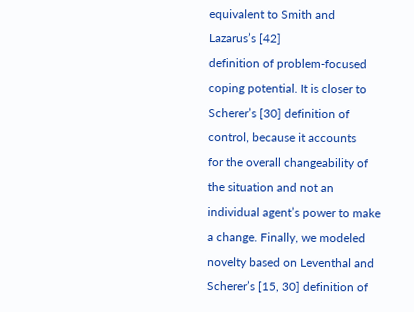equivalent to Smith and Lazarus’s [42]
definition of problem-focused coping potential. It is closer to Scherer’s [30] definition of control, because it accounts
for the overall changeability of the situation and not an individual agent’s power to make a change. Finally, we modeled
novelty based on Leventhal and Scherer’s [15, 30] definition of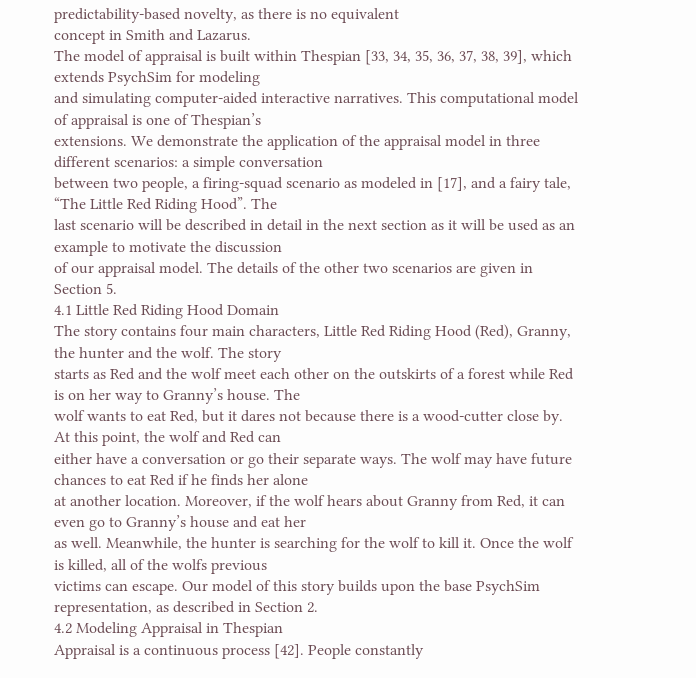predictability-based novelty, as there is no equivalent
concept in Smith and Lazarus.
The model of appraisal is built within Thespian [33, 34, 35, 36, 37, 38, 39], which extends PsychSim for modeling
and simulating computer-aided interactive narratives. This computational model of appraisal is one of Thespian’s
extensions. We demonstrate the application of the appraisal model in three different scenarios: a simple conversation
between two people, a firing-squad scenario as modeled in [17], and a fairy tale, “The Little Red Riding Hood”. The
last scenario will be described in detail in the next section as it will be used as an example to motivate the discussion
of our appraisal model. The details of the other two scenarios are given in Section 5.
4.1 Little Red Riding Hood Domain
The story contains four main characters, Little Red Riding Hood (Red), Granny, the hunter and the wolf. The story
starts as Red and the wolf meet each other on the outskirts of a forest while Red is on her way to Granny’s house. The
wolf wants to eat Red, but it dares not because there is a wood-cutter close by. At this point, the wolf and Red can
either have a conversation or go their separate ways. The wolf may have future chances to eat Red if he finds her alone
at another location. Moreover, if the wolf hears about Granny from Red, it can even go to Granny’s house and eat her
as well. Meanwhile, the hunter is searching for the wolf to kill it. Once the wolf is killed, all of the wolfs previous
victims can escape. Our model of this story builds upon the base PsychSim representation, as described in Section 2.
4.2 Modeling Appraisal in Thespian
Appraisal is a continuous process [42]. People constantly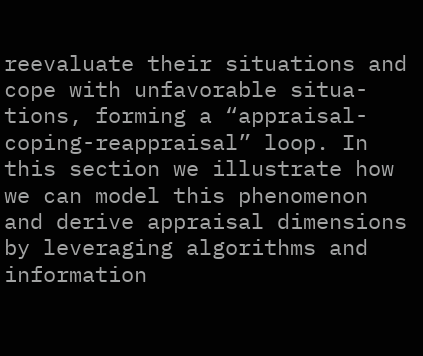reevaluate their situations and cope with unfavorable situa-
tions, forming a “appraisal-coping-reappraisal” loop. In this section we illustrate how we can model this phenomenon
and derive appraisal dimensions by leveraging algorithms and information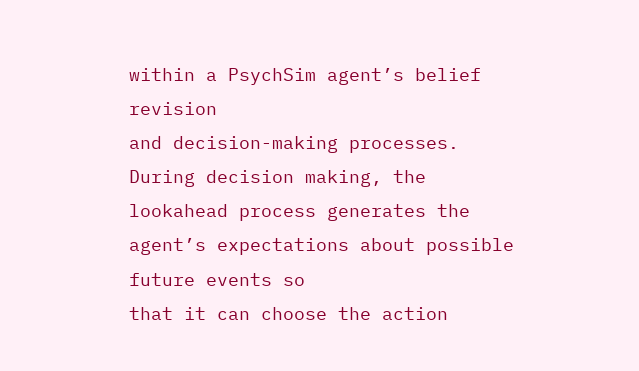within a PsychSim agent’s belief revision
and decision-making processes.
During decision making, the lookahead process generates the agent’s expectations about possible future events so
that it can choose the action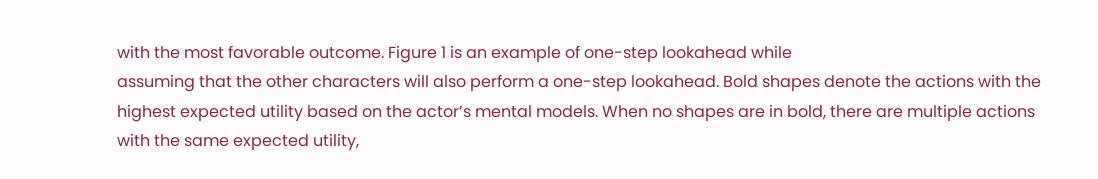with the most favorable outcome. Figure 1 is an example of one-step lookahead while
assuming that the other characters will also perform a one-step lookahead. Bold shapes denote the actions with the
highest expected utility based on the actor’s mental models. When no shapes are in bold, there are multiple actions
with the same expected utility,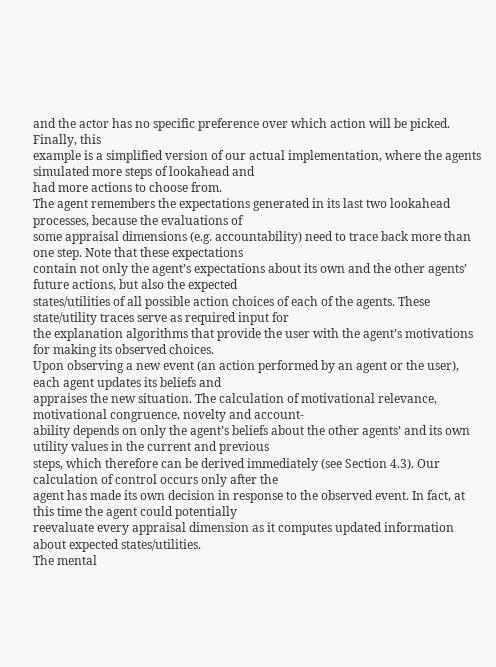and the actor has no specific preference over which action will be picked. Finally, this
example is a simplified version of our actual implementation, where the agents simulated more steps of lookahead and
had more actions to choose from.
The agent remembers the expectations generated in its last two lookahead processes, because the evaluations of
some appraisal dimensions (e.g. accountability) need to trace back more than one step. Note that these expectations
contain not only the agent’s expectations about its own and the other agents’ future actions, but also the expected
states/utilities of all possible action choices of each of the agents. These state/utility traces serve as required input for
the explanation algorithms that provide the user with the agent’s motivations for making its observed choices.
Upon observing a new event (an action performed by an agent or the user), each agent updates its beliefs and
appraises the new situation. The calculation of motivational relevance, motivational congruence, novelty and account-
ability depends on only the agent’s beliefs about the other agents’ and its own utility values in the current and previous
steps, which therefore can be derived immediately (see Section 4.3). Our calculation of control occurs only after the
agent has made its own decision in response to the observed event. In fact, at this time the agent could potentially
reevaluate every appraisal dimension as it computes updated information about expected states/utilities.
The mental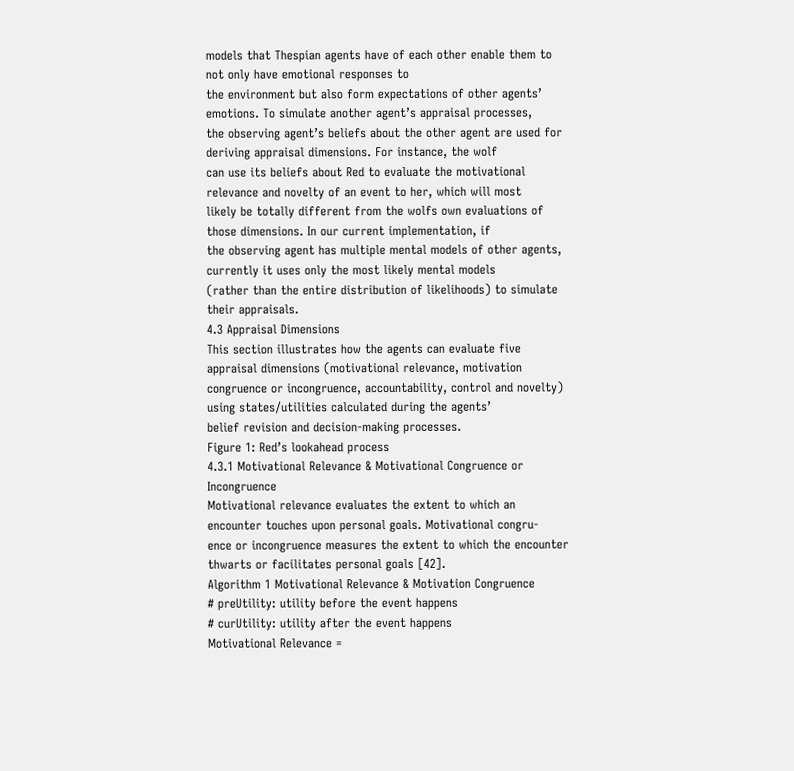models that Thespian agents have of each other enable them to not only have emotional responses to
the environment but also form expectations of other agents’ emotions. To simulate another agent’s appraisal processes,
the observing agent’s beliefs about the other agent are used for deriving appraisal dimensions. For instance, the wolf
can use its beliefs about Red to evaluate the motivational relevance and novelty of an event to her, which will most
likely be totally different from the wolfs own evaluations of those dimensions. In our current implementation, if
the observing agent has multiple mental models of other agents, currently it uses only the most likely mental models
(rather than the entire distribution of likelihoods) to simulate their appraisals.
4.3 Appraisal Dimensions
This section illustrates how the agents can evaluate five appraisal dimensions (motivational relevance, motivation
congruence or incongruence, accountability, control and novelty) using states/utilities calculated during the agents’
belief revision and decision-making processes.
Figure 1: Red’s lookahead process
4.3.1 Motivational Relevance & Motivational Congruence or Incongruence
Motivational relevance evaluates the extent to which an encounter touches upon personal goals. Motivational congru-
ence or incongruence measures the extent to which the encounter thwarts or facilitates personal goals [42].
Algorithm 1 Motivational Relevance & Motivation Congruence
# preUtility: utility before the event happens
# curUtility: utility after the event happens
Motivational Relevance =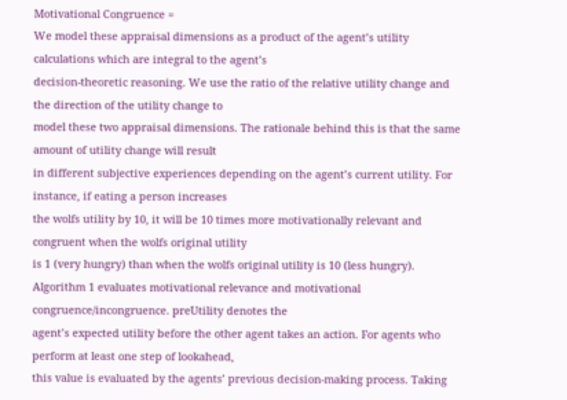Motivational Congruence =
We model these appraisal dimensions as a product of the agent’s utility calculations which are integral to the agent’s
decision-theoretic reasoning. We use the ratio of the relative utility change and the direction of the utility change to
model these two appraisal dimensions. The rationale behind this is that the same amount of utility change will result
in different subjective experiences depending on the agent’s current utility. For instance, if eating a person increases
the wolfs utility by 10, it will be 10 times more motivationally relevant and congruent when the wolfs original utility
is 1 (very hungry) than when the wolfs original utility is 10 (less hungry).
Algorithm 1 evaluates motivational relevance and motivational congruence/incongruence. preUtility denotes the
agent’s expected utility before the other agent takes an action. For agents who perform at least one step of lookahead,
this value is evaluated by the agents’ previous decision-making process. Taking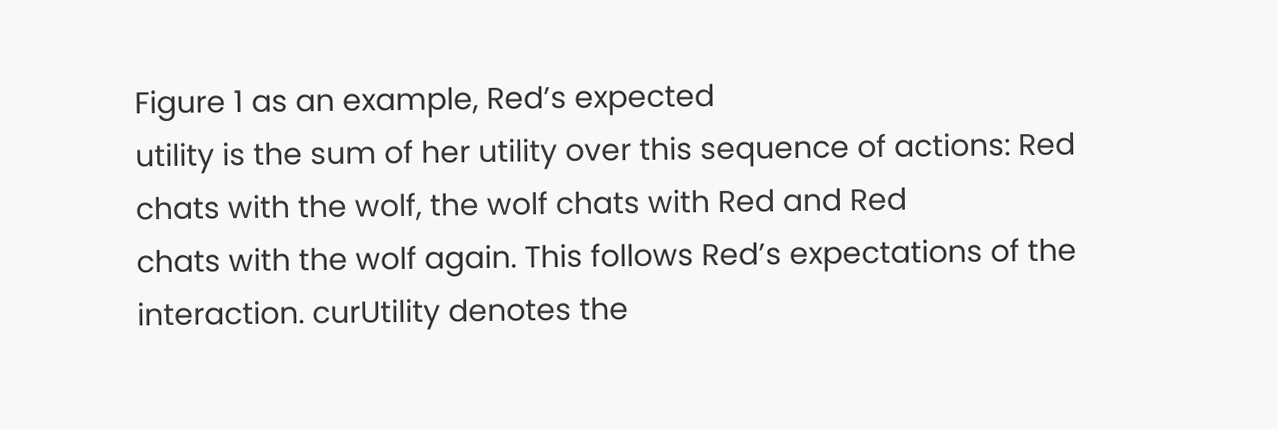Figure 1 as an example, Red’s expected
utility is the sum of her utility over this sequence of actions: Red chats with the wolf, the wolf chats with Red and Red
chats with the wolf again. This follows Red’s expectations of the interaction. curUtility denotes the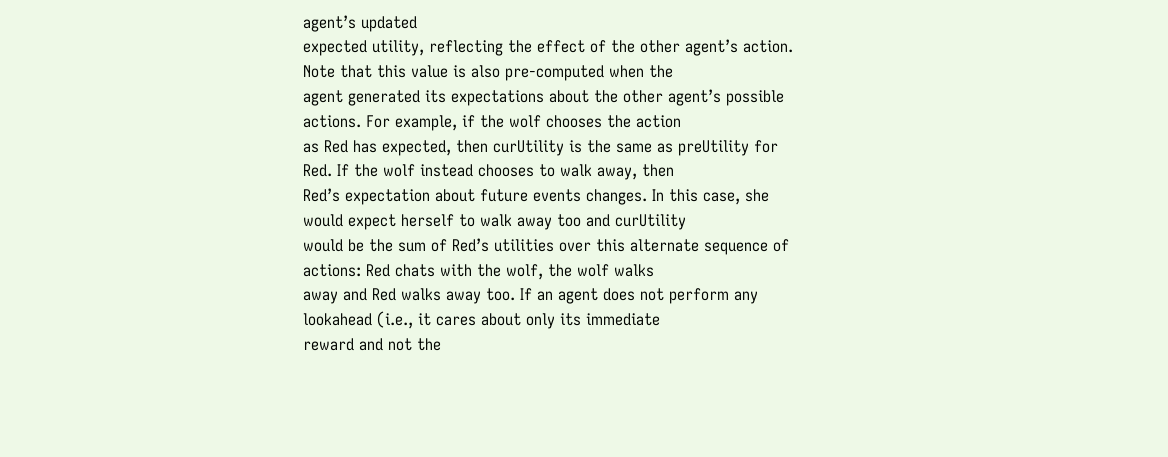agent’s updated
expected utility, reflecting the effect of the other agent’s action. Note that this value is also pre-computed when the
agent generated its expectations about the other agent’s possible actions. For example, if the wolf chooses the action
as Red has expected, then curUtility is the same as preUtility for Red. If the wolf instead chooses to walk away, then
Red’s expectation about future events changes. In this case, she would expect herself to walk away too and curUtility
would be the sum of Red’s utilities over this alternate sequence of actions: Red chats with the wolf, the wolf walks
away and Red walks away too. If an agent does not perform any lookahead (i.e., it cares about only its immediate
reward and not the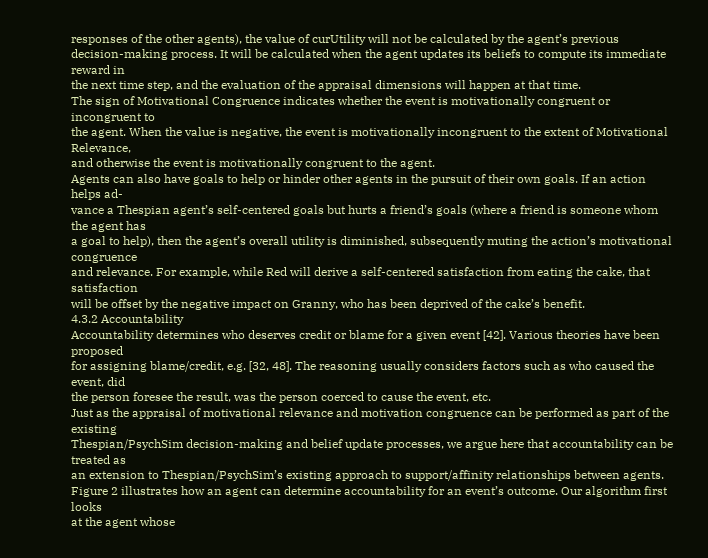responses of the other agents), the value of curUtility will not be calculated by the agent’s previous
decision-making process. It will be calculated when the agent updates its beliefs to compute its immediate reward in
the next time step, and the evaluation of the appraisal dimensions will happen at that time.
The sign of Motivational Congruence indicates whether the event is motivationally congruent or incongruent to
the agent. When the value is negative, the event is motivationally incongruent to the extent of Motivational Relevance,
and otherwise the event is motivationally congruent to the agent.
Agents can also have goals to help or hinder other agents in the pursuit of their own goals. If an action helps ad-
vance a Thespian agent’s self-centered goals but hurts a friend’s goals (where a friend is someone whom the agent has
a goal to help), then the agent’s overall utility is diminished, subsequently muting the action’s motivational congruence
and relevance. For example, while Red will derive a self-centered satisfaction from eating the cake, that satisfaction
will be offset by the negative impact on Granny, who has been deprived of the cake’s benefit.
4.3.2 Accountability
Accountability determines who deserves credit or blame for a given event [42]. Various theories have been proposed
for assigning blame/credit, e.g. [32, 48]. The reasoning usually considers factors such as who caused the event, did
the person foresee the result, was the person coerced to cause the event, etc.
Just as the appraisal of motivational relevance and motivation congruence can be performed as part of the existing
Thespian/PsychSim decision-making and belief update processes, we argue here that accountability can be treated as
an extension to Thespian/PsychSim’s existing approach to support/affinity relationships between agents.
Figure 2 illustrates how an agent can determine accountability for an event’s outcome. Our algorithm first looks
at the agent whose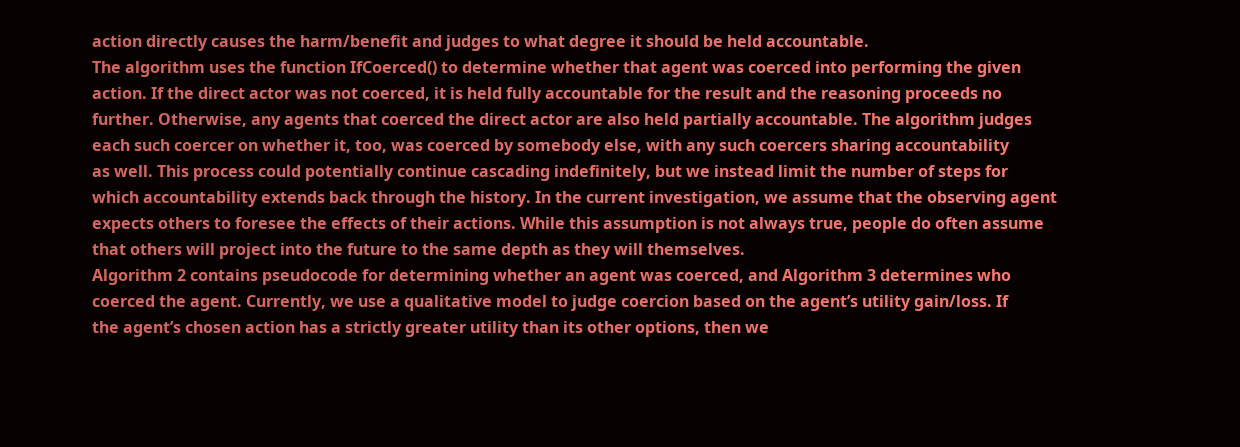action directly causes the harm/benefit and judges to what degree it should be held accountable.
The algorithm uses the function IfCoerced() to determine whether that agent was coerced into performing the given
action. If the direct actor was not coerced, it is held fully accountable for the result and the reasoning proceeds no
further. Otherwise, any agents that coerced the direct actor are also held partially accountable. The algorithm judges
each such coercer on whether it, too, was coerced by somebody else, with any such coercers sharing accountability
as well. This process could potentially continue cascading indefinitely, but we instead limit the number of steps for
which accountability extends back through the history. In the current investigation, we assume that the observing agent
expects others to foresee the effects of their actions. While this assumption is not always true, people do often assume
that others will project into the future to the same depth as they will themselves.
Algorithm 2 contains pseudocode for determining whether an agent was coerced, and Algorithm 3 determines who
coerced the agent. Currently, we use a qualitative model to judge coercion based on the agent’s utility gain/loss. If
the agent’s chosen action has a strictly greater utility than its other options, then we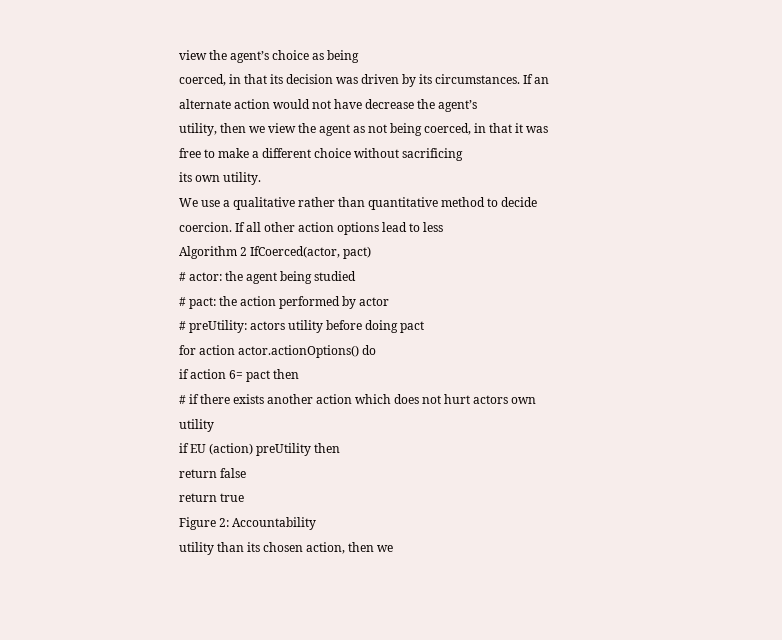view the agent’s choice as being
coerced, in that its decision was driven by its circumstances. If an alternate action would not have decrease the agent’s
utility, then we view the agent as not being coerced, in that it was free to make a different choice without sacrificing
its own utility.
We use a qualitative rather than quantitative method to decide coercion. If all other action options lead to less
Algorithm 2 IfCoerced(actor, pact)
# actor: the agent being studied
# pact: the action performed by actor
# preUtility: actors utility before doing pact
for action actor.actionOptions() do
if action 6= pact then
# if there exists another action which does not hurt actors own utility
if EU (action) preUtility then
return false
return true
Figure 2: Accountability
utility than its chosen action, then we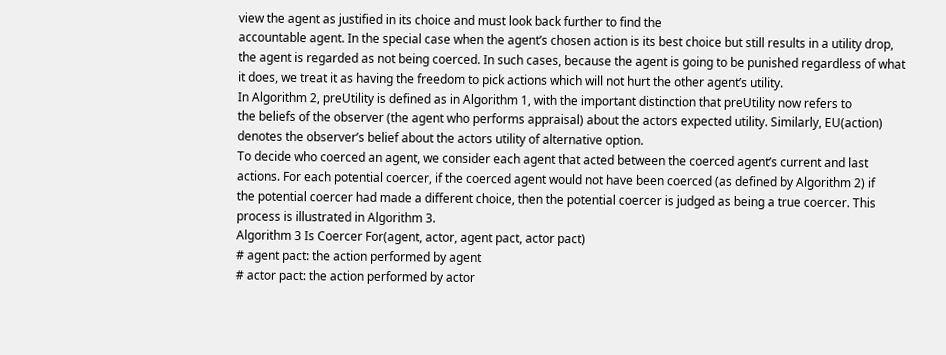view the agent as justified in its choice and must look back further to find the
accountable agent. In the special case when the agent’s chosen action is its best choice but still results in a utility drop,
the agent is regarded as not being coerced. In such cases, because the agent is going to be punished regardless of what
it does, we treat it as having the freedom to pick actions which will not hurt the other agent’s utility.
In Algorithm 2, preUtility is defined as in Algorithm 1, with the important distinction that preUtility now refers to
the beliefs of the observer (the agent who performs appraisal) about the actors expected utility. Similarly, EU(action)
denotes the observer’s belief about the actors utility of alternative option.
To decide who coerced an agent, we consider each agent that acted between the coerced agent’s current and last
actions. For each potential coercer, if the coerced agent would not have been coerced (as defined by Algorithm 2) if
the potential coercer had made a different choice, then the potential coercer is judged as being a true coercer. This
process is illustrated in Algorithm 3.
Algorithm 3 Is Coercer For(agent, actor, agent pact, actor pact)
# agent pact: the action performed by agent
# actor pact: the action performed by actor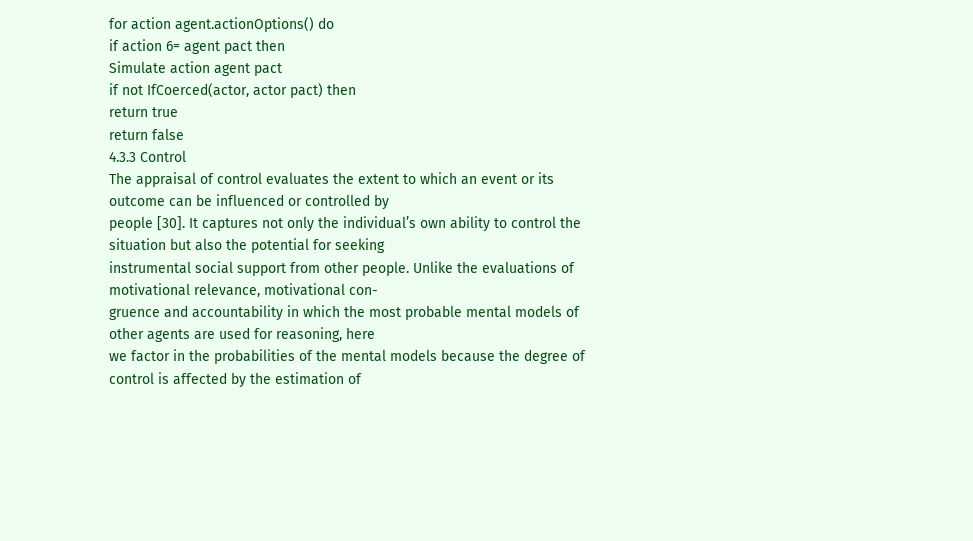for action agent.actionOptions() do
if action 6= agent pact then
Simulate action agent pact
if not IfCoerced(actor, actor pact) then
return true
return false
4.3.3 Control
The appraisal of control evaluates the extent to which an event or its outcome can be influenced or controlled by
people [30]. It captures not only the individual’s own ability to control the situation but also the potential for seeking
instrumental social support from other people. Unlike the evaluations of motivational relevance, motivational con-
gruence and accountability in which the most probable mental models of other agents are used for reasoning, here
we factor in the probabilities of the mental models because the degree of control is affected by the estimation of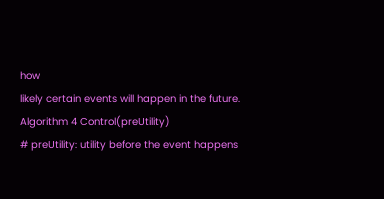how
likely certain events will happen in the future.
Algorithm 4 Control(preUtility)
# preUtility: utility before the event happens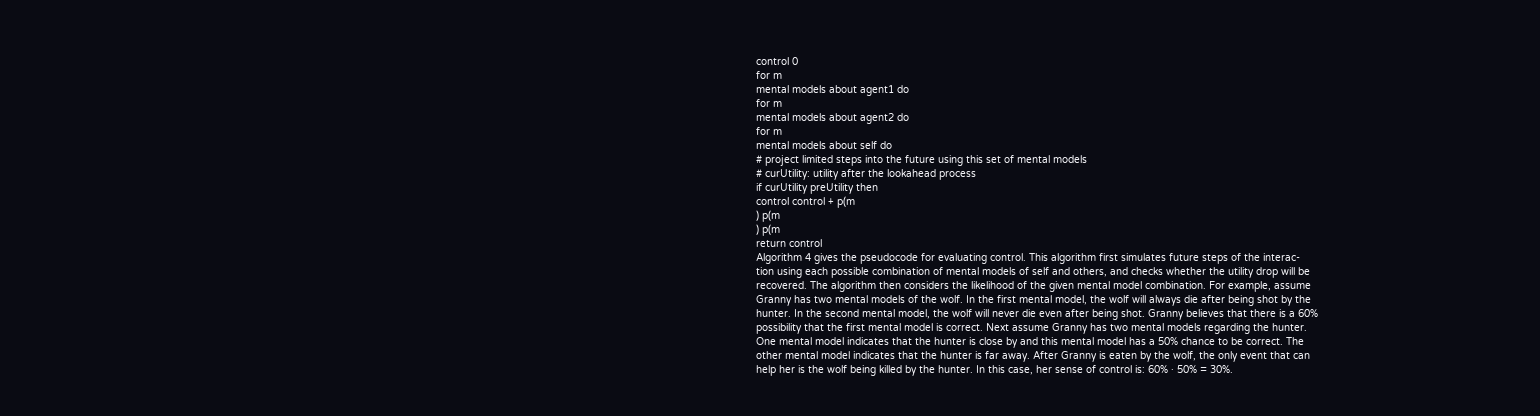control 0
for m
mental models about agent1 do
for m
mental models about agent2 do
for m
mental models about self do
# project limited steps into the future using this set of mental models
# curUtility: utility after the lookahead process
if curUtility preUtility then
control control + p(m
) p(m
) p(m
return control
Algorithm 4 gives the pseudocode for evaluating control. This algorithm first simulates future steps of the interac-
tion using each possible combination of mental models of self and others, and checks whether the utility drop will be
recovered. The algorithm then considers the likelihood of the given mental model combination. For example, assume
Granny has two mental models of the wolf. In the first mental model, the wolf will always die after being shot by the
hunter. In the second mental model, the wolf will never die even after being shot. Granny believes that there is a 60%
possibility that the first mental model is correct. Next assume Granny has two mental models regarding the hunter.
One mental model indicates that the hunter is close by and this mental model has a 50% chance to be correct. The
other mental model indicates that the hunter is far away. After Granny is eaten by the wolf, the only event that can
help her is the wolf being killed by the hunter. In this case, her sense of control is: 60% · 50% = 30%.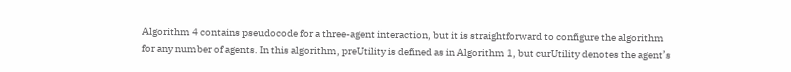Algorithm 4 contains pseudocode for a three-agent interaction, but it is straightforward to configure the algorithm
for any number of agents. In this algorithm, preUtility is defined as in Algorithm 1, but curUtility denotes the agent’s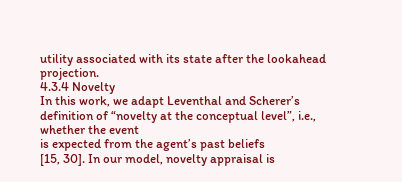utility associated with its state after the lookahead projection.
4.3.4 Novelty
In this work, we adapt Leventhal and Scherer’s definition of “novelty at the conceptual level”, i.e., whether the event
is expected from the agent’s past beliefs
[15, 30]. In our model, novelty appraisal is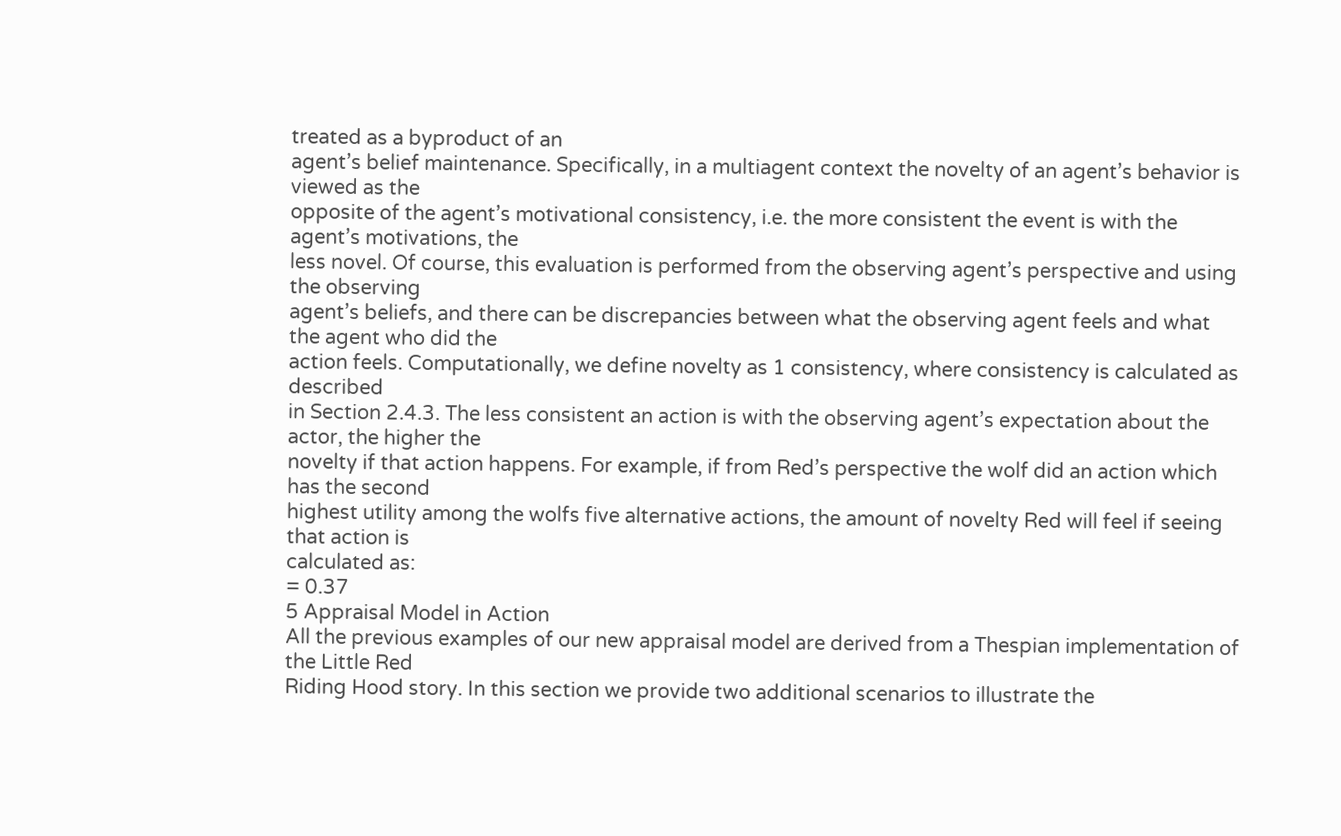treated as a byproduct of an
agent’s belief maintenance. Specifically, in a multiagent context the novelty of an agent’s behavior is viewed as the
opposite of the agent’s motivational consistency, i.e. the more consistent the event is with the agent’s motivations, the
less novel. Of course, this evaluation is performed from the observing agent’s perspective and using the observing
agent’s beliefs, and there can be discrepancies between what the observing agent feels and what the agent who did the
action feels. Computationally, we define novelty as 1 consistency, where consistency is calculated as described
in Section 2.4.3. The less consistent an action is with the observing agent’s expectation about the actor, the higher the
novelty if that action happens. For example, if from Red’s perspective the wolf did an action which has the second
highest utility among the wolfs five alternative actions, the amount of novelty Red will feel if seeing that action is
calculated as:
= 0.37
5 Appraisal Model in Action
All the previous examples of our new appraisal model are derived from a Thespian implementation of the Little Red
Riding Hood story. In this section we provide two additional scenarios to illustrate the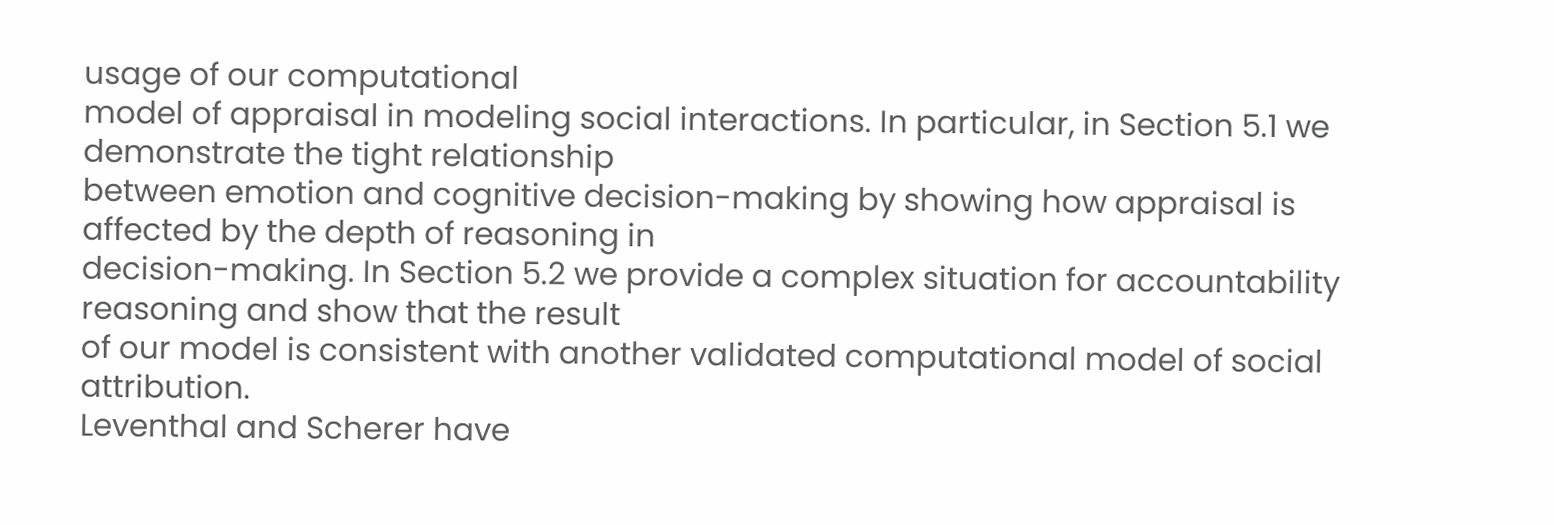usage of our computational
model of appraisal in modeling social interactions. In particular, in Section 5.1 we demonstrate the tight relationship
between emotion and cognitive decision-making by showing how appraisal is affected by the depth of reasoning in
decision-making. In Section 5.2 we provide a complex situation for accountability reasoning and show that the result
of our model is consistent with another validated computational model of social attribution.
Leventhal and Scherer have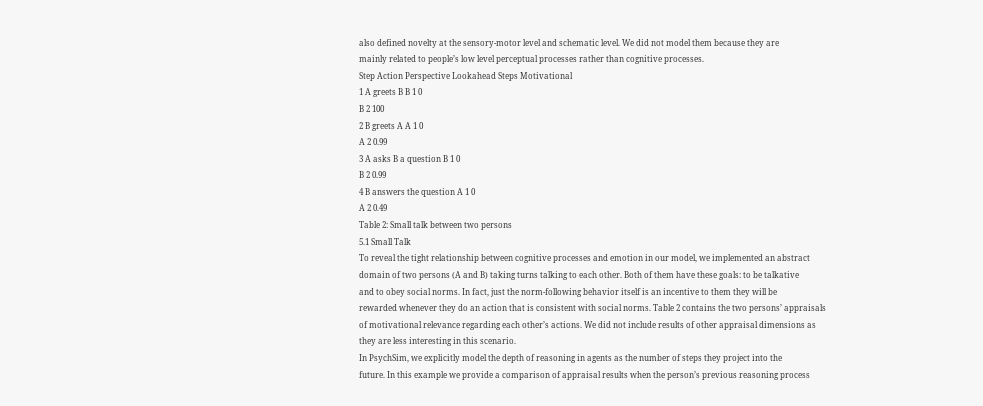also defined novelty at the sensory-motor level and schematic level. We did not model them because they are
mainly related to people’s low level perceptual processes rather than cognitive processes.
Step Action Perspective Lookahead Steps Motivational
1 A greets B B 1 0
B 2 100
2 B greets A A 1 0
A 2 0.99
3 A asks B a question B 1 0
B 2 0.99
4 B answers the question A 1 0
A 2 0.49
Table 2: Small talk between two persons
5.1 Small Talk
To reveal the tight relationship between cognitive processes and emotion in our model, we implemented an abstract
domain of two persons (A and B) taking turns talking to each other. Both of them have these goals: to be talkative
and to obey social norms. In fact, just the norm-following behavior itself is an incentive to them they will be
rewarded whenever they do an action that is consistent with social norms. Table 2 contains the two persons’ appraisals
of motivational relevance regarding each other’s actions. We did not include results of other appraisal dimensions as
they are less interesting in this scenario.
In PsychSim, we explicitly model the depth of reasoning in agents as the number of steps they project into the
future. In this example we provide a comparison of appraisal results when the person’s previous reasoning process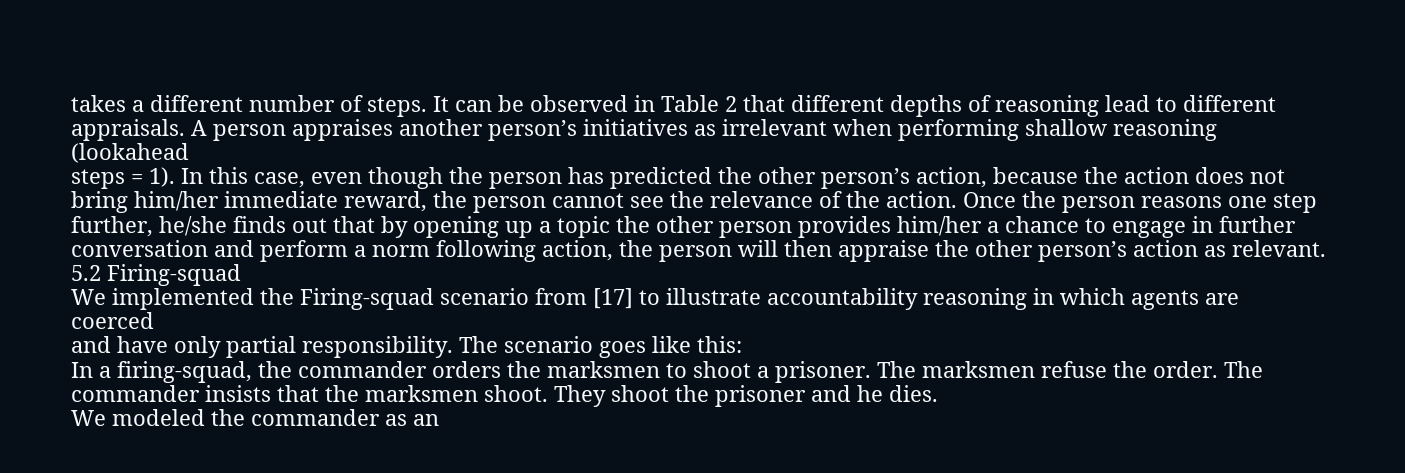takes a different number of steps. It can be observed in Table 2 that different depths of reasoning lead to different
appraisals. A person appraises another person’s initiatives as irrelevant when performing shallow reasoning (lookahead
steps = 1). In this case, even though the person has predicted the other person’s action, because the action does not
bring him/her immediate reward, the person cannot see the relevance of the action. Once the person reasons one step
further, he/she finds out that by opening up a topic the other person provides him/her a chance to engage in further
conversation and perform a norm following action, the person will then appraise the other person’s action as relevant.
5.2 Firing-squad
We implemented the Firing-squad scenario from [17] to illustrate accountability reasoning in which agents are coerced
and have only partial responsibility. The scenario goes like this:
In a firing-squad, the commander orders the marksmen to shoot a prisoner. The marksmen refuse the order. The
commander insists that the marksmen shoot. They shoot the prisoner and he dies.
We modeled the commander as an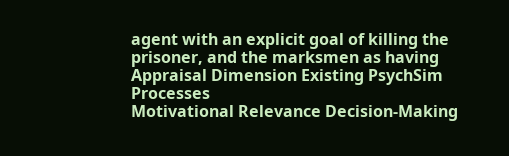agent with an explicit goal of killing the prisoner, and the marksmen as having
Appraisal Dimension Existing PsychSim Processes
Motivational Relevance Decision-Making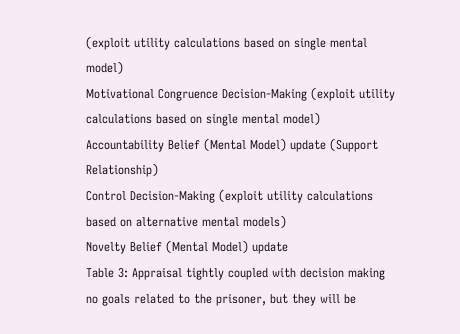(exploit utility calculations based on single mental model)
Motivational Congruence Decision-Making (exploit utility calculations based on single mental model)
Accountability Belief (Mental Model) update (Support Relationship)
Control Decision-Making (exploit utility calculations based on alternative mental models)
Novelty Belief (Mental Model) update
Table 3: Appraisal tightly coupled with decision making
no goals related to the prisoner, but they will be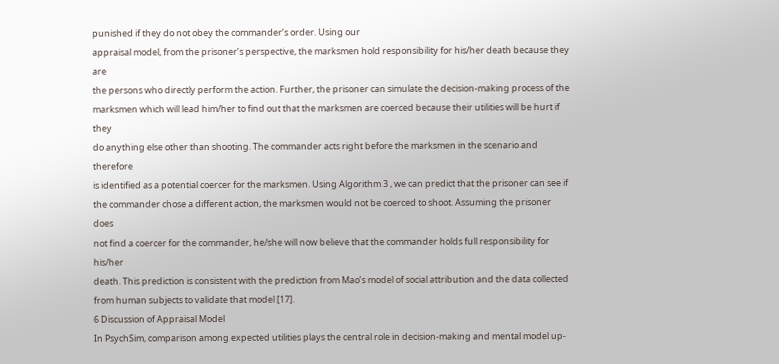punished if they do not obey the commander’s order. Using our
appraisal model, from the prisoner’s perspective, the marksmen hold responsibility for his/her death because they are
the persons who directly perform the action. Further, the prisoner can simulate the decision-making process of the
marksmen which will lead him/her to find out that the marksmen are coerced because their utilities will be hurt if they
do anything else other than shooting. The commander acts right before the marksmen in the scenario and therefore
is identified as a potential coercer for the marksmen. Using Algorithm 3 , we can predict that the prisoner can see if
the commander chose a different action, the marksmen would not be coerced to shoot. Assuming the prisoner does
not find a coercer for the commander, he/she will now believe that the commander holds full responsibility for his/her
death. This prediction is consistent with the prediction from Mao’s model of social attribution and the data collected
from human subjects to validate that model [17].
6 Discussion of Appraisal Model
In PsychSim, comparison among expected utilities plays the central role in decision-making and mental model up-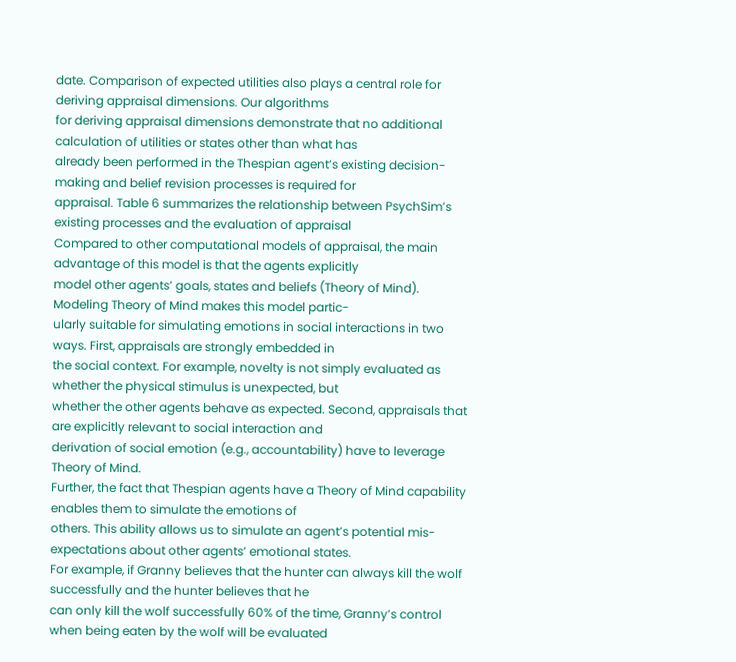date. Comparison of expected utilities also plays a central role for deriving appraisal dimensions. Our algorithms
for deriving appraisal dimensions demonstrate that no additional calculation of utilities or states other than what has
already been performed in the Thespian agent’s existing decision-making and belief revision processes is required for
appraisal. Table 6 summarizes the relationship between PsychSim’s existing processes and the evaluation of appraisal
Compared to other computational models of appraisal, the main advantage of this model is that the agents explicitly
model other agents’ goals, states and beliefs (Theory of Mind). Modeling Theory of Mind makes this model partic-
ularly suitable for simulating emotions in social interactions in two ways. First, appraisals are strongly embedded in
the social context. For example, novelty is not simply evaluated as whether the physical stimulus is unexpected, but
whether the other agents behave as expected. Second, appraisals that are explicitly relevant to social interaction and
derivation of social emotion (e.g., accountability) have to leverage Theory of Mind.
Further, the fact that Thespian agents have a Theory of Mind capability enables them to simulate the emotions of
others. This ability allows us to simulate an agent’s potential mis-expectations about other agents’ emotional states.
For example, if Granny believes that the hunter can always kill the wolf successfully and the hunter believes that he
can only kill the wolf successfully 60% of the time, Granny’s control when being eaten by the wolf will be evaluated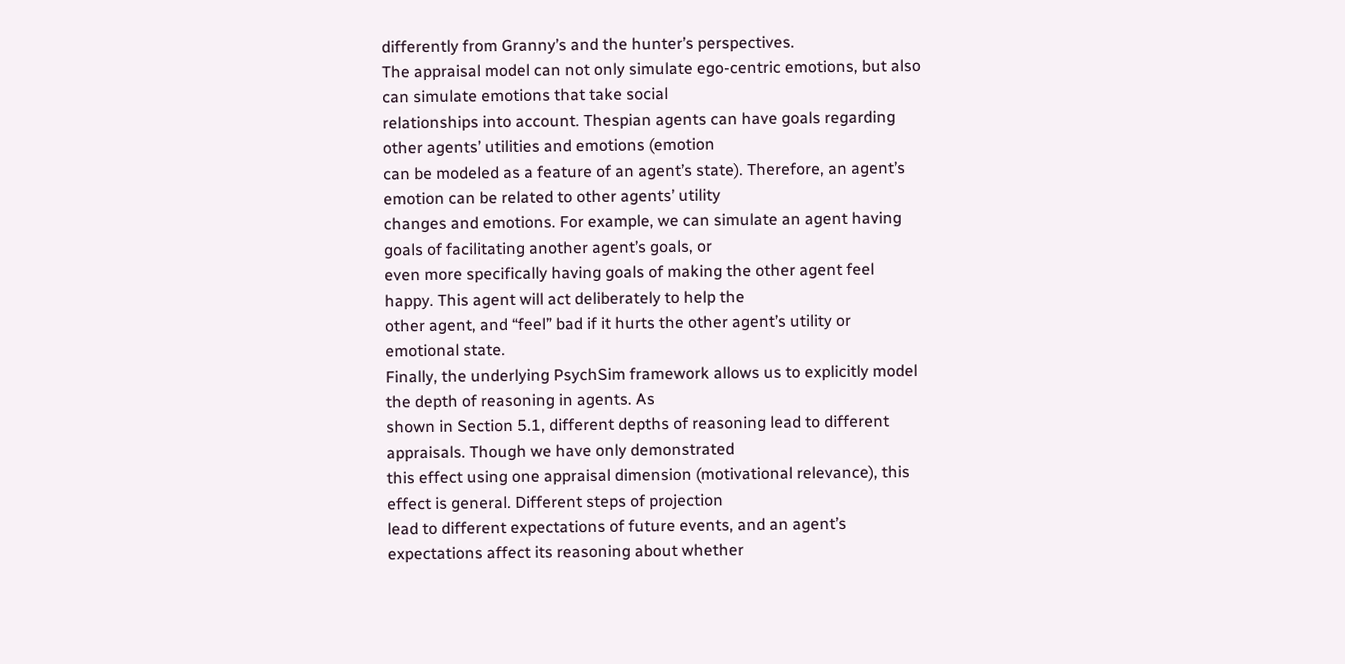differently from Granny’s and the hunter’s perspectives.
The appraisal model can not only simulate ego-centric emotions, but also can simulate emotions that take social
relationships into account. Thespian agents can have goals regarding other agents’ utilities and emotions (emotion
can be modeled as a feature of an agent’s state). Therefore, an agent’s emotion can be related to other agents’ utility
changes and emotions. For example, we can simulate an agent having goals of facilitating another agent’s goals, or
even more specifically having goals of making the other agent feel happy. This agent will act deliberately to help the
other agent, and “feel” bad if it hurts the other agent’s utility or emotional state.
Finally, the underlying PsychSim framework allows us to explicitly model the depth of reasoning in agents. As
shown in Section 5.1, different depths of reasoning lead to different appraisals. Though we have only demonstrated
this effect using one appraisal dimension (motivational relevance), this effect is general. Different steps of projection
lead to different expectations of future events, and an agent’s expectations affect its reasoning about whether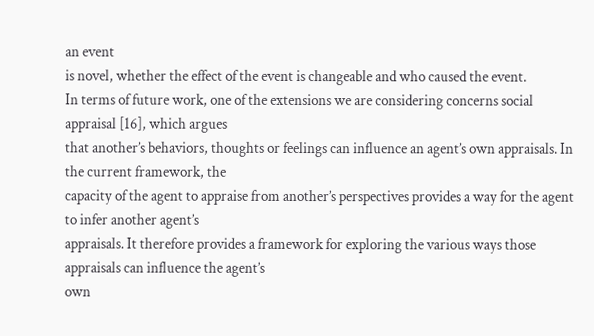an event
is novel, whether the effect of the event is changeable and who caused the event.
In terms of future work, one of the extensions we are considering concerns social appraisal [16], which argues
that another’s behaviors, thoughts or feelings can influence an agent’s own appraisals. In the current framework, the
capacity of the agent to appraise from another’s perspectives provides a way for the agent to infer another agent’s
appraisals. It therefore provides a framework for exploring the various ways those appraisals can influence the agent’s
own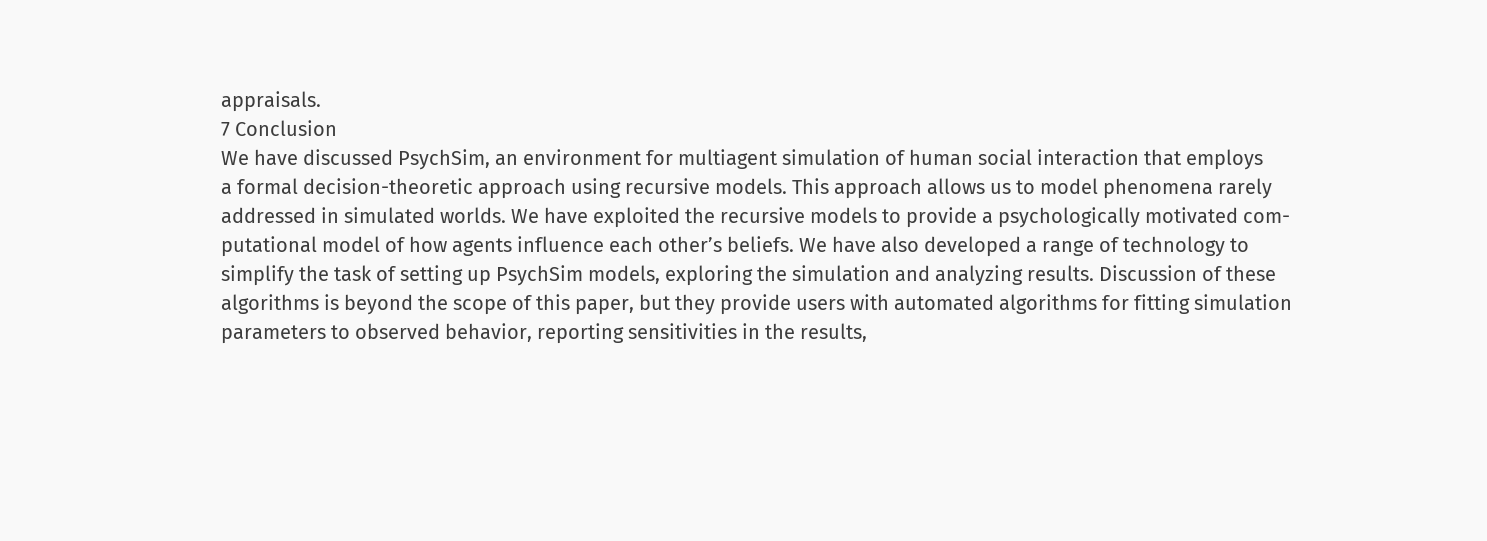appraisals.
7 Conclusion
We have discussed PsychSim, an environment for multiagent simulation of human social interaction that employs
a formal decision-theoretic approach using recursive models. This approach allows us to model phenomena rarely
addressed in simulated worlds. We have exploited the recursive models to provide a psychologically motivated com-
putational model of how agents influence each other’s beliefs. We have also developed a range of technology to
simplify the task of setting up PsychSim models, exploring the simulation and analyzing results. Discussion of these
algorithms is beyond the scope of this paper, but they provide users with automated algorithms for fitting simulation
parameters to observed behavior, reporting sensitivities in the results,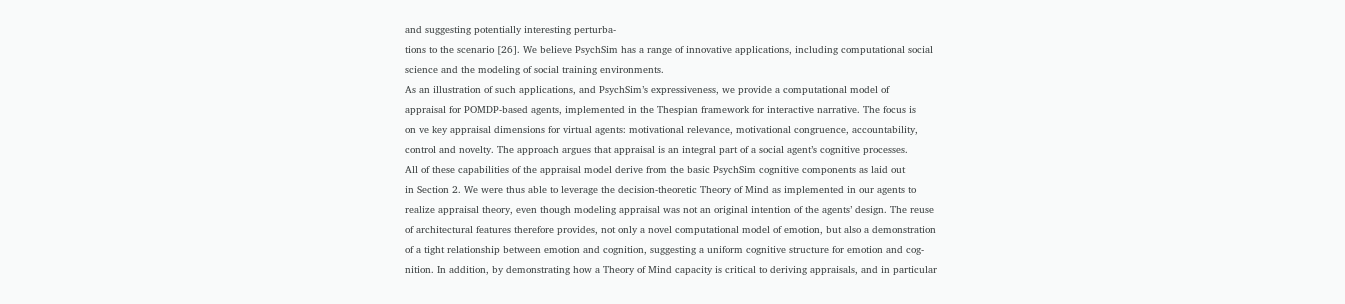and suggesting potentially interesting perturba-
tions to the scenario [26]. We believe PsychSim has a range of innovative applications, including computational social
science and the modeling of social training environments.
As an illustration of such applications, and PsychSim’s expressiveness, we provide a computational model of
appraisal for POMDP-based agents, implemented in the Thespian framework for interactive narrative. The focus is
on ve key appraisal dimensions for virtual agents: motivational relevance, motivational congruence, accountability,
control and novelty. The approach argues that appraisal is an integral part of a social agent’s cognitive processes.
All of these capabilities of the appraisal model derive from the basic PsychSim cognitive components as laid out
in Section 2. We were thus able to leverage the decision-theoretic Theory of Mind as implemented in our agents to
realize appraisal theory, even though modeling appraisal was not an original intention of the agents’ design. The reuse
of architectural features therefore provides, not only a novel computational model of emotion, but also a demonstration
of a tight relationship between emotion and cognition, suggesting a uniform cognitive structure for emotion and cog-
nition. In addition, by demonstrating how a Theory of Mind capacity is critical to deriving appraisals, and in particular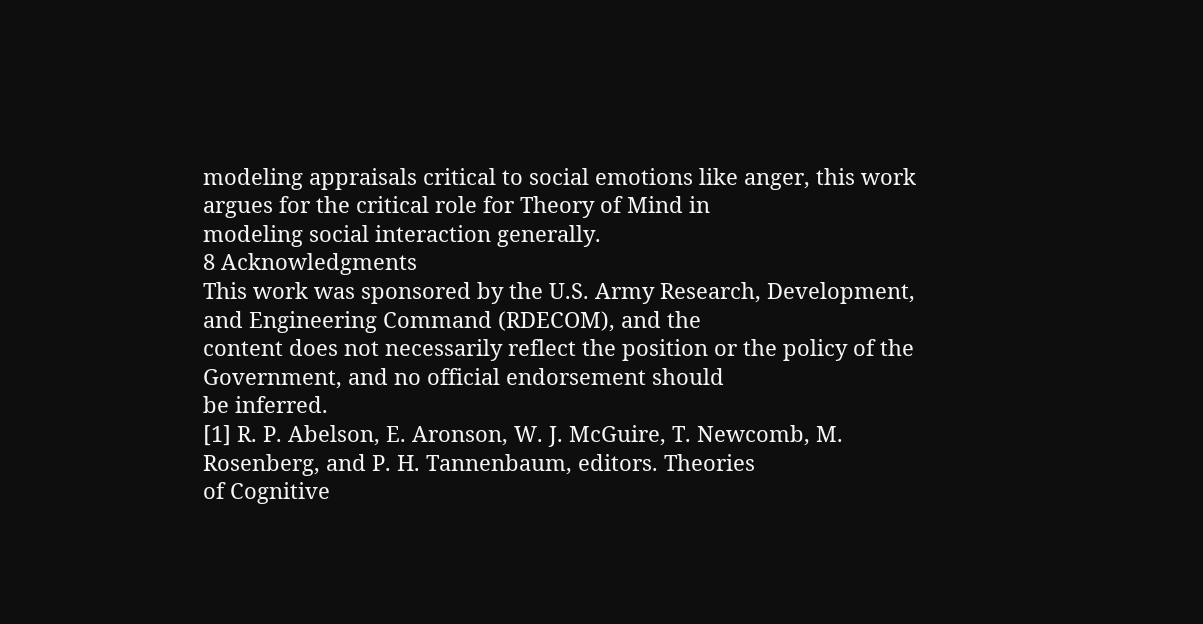modeling appraisals critical to social emotions like anger, this work argues for the critical role for Theory of Mind in
modeling social interaction generally.
8 Acknowledgments
This work was sponsored by the U.S. Army Research, Development, and Engineering Command (RDECOM), and the
content does not necessarily reflect the position or the policy of the Government, and no official endorsement should
be inferred.
[1] R. P. Abelson, E. Aronson, W. J. McGuire, T. Newcomb, M. Rosenberg, and P. H. Tannenbaum, editors. Theories
of Cognitive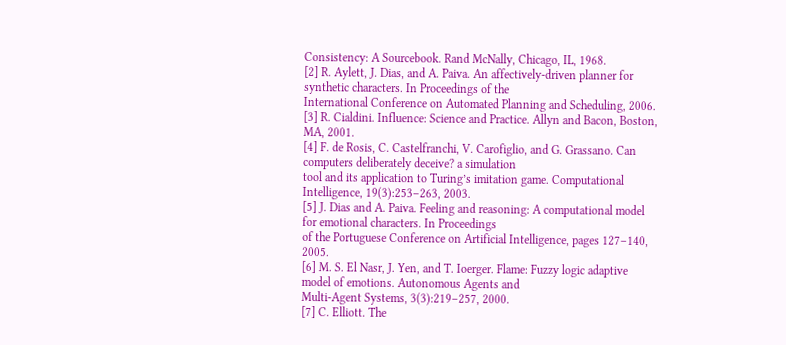Consistency: A Sourcebook. Rand McNally, Chicago, IL, 1968.
[2] R. Aylett, J. Dias, and A. Paiva. An affectively-driven planner for synthetic characters. In Proceedings of the
International Conference on Automated Planning and Scheduling, 2006.
[3] R. Cialdini. Influence: Science and Practice. Allyn and Bacon, Boston, MA, 2001.
[4] F. de Rosis, C. Castelfranchi, V. Carofiglio, and G. Grassano. Can computers deliberately deceive? a simulation
tool and its application to Turing’s imitation game. Computational Intelligence, 19(3):253–263, 2003.
[5] J. Dias and A. Paiva. Feeling and reasoning: A computational model for emotional characters. In Proceedings
of the Portuguese Conference on Artificial Intelligence, pages 127–140, 2005.
[6] M. S. El Nasr, J. Yen, and T. Ioerger. Flame: Fuzzy logic adaptive model of emotions. Autonomous Agents and
Multi-Agent Systems, 3(3):219–257, 2000.
[7] C. Elliott. The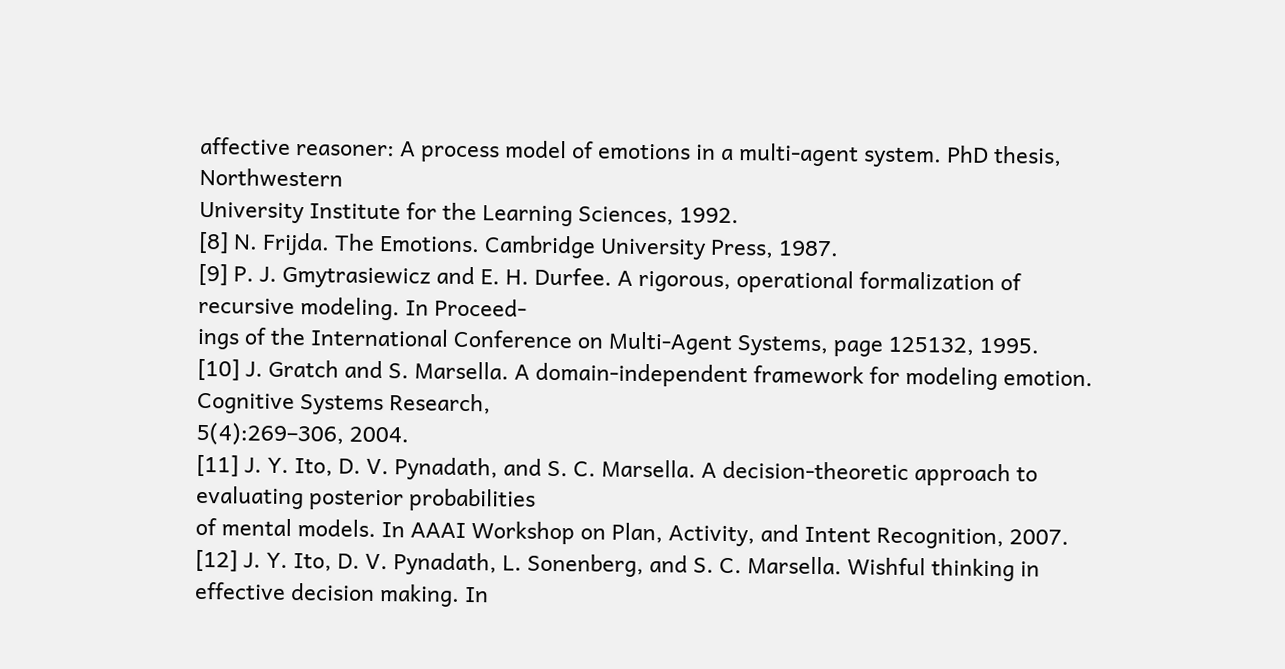affective reasoner: A process model of emotions in a multi-agent system. PhD thesis, Northwestern
University Institute for the Learning Sciences, 1992.
[8] N. Frijda. The Emotions. Cambridge University Press, 1987.
[9] P. J. Gmytrasiewicz and E. H. Durfee. A rigorous, operational formalization of recursive modeling. In Proceed-
ings of the International Conference on Multi-Agent Systems, page 125132, 1995.
[10] J. Gratch and S. Marsella. A domain-independent framework for modeling emotion. Cognitive Systems Research,
5(4):269–306, 2004.
[11] J. Y. Ito, D. V. Pynadath, and S. C. Marsella. A decision-theoretic approach to evaluating posterior probabilities
of mental models. In AAAI Workshop on Plan, Activity, and Intent Recognition, 2007.
[12] J. Y. Ito, D. V. Pynadath, L. Sonenberg, and S. C. Marsella. Wishful thinking in effective decision making. In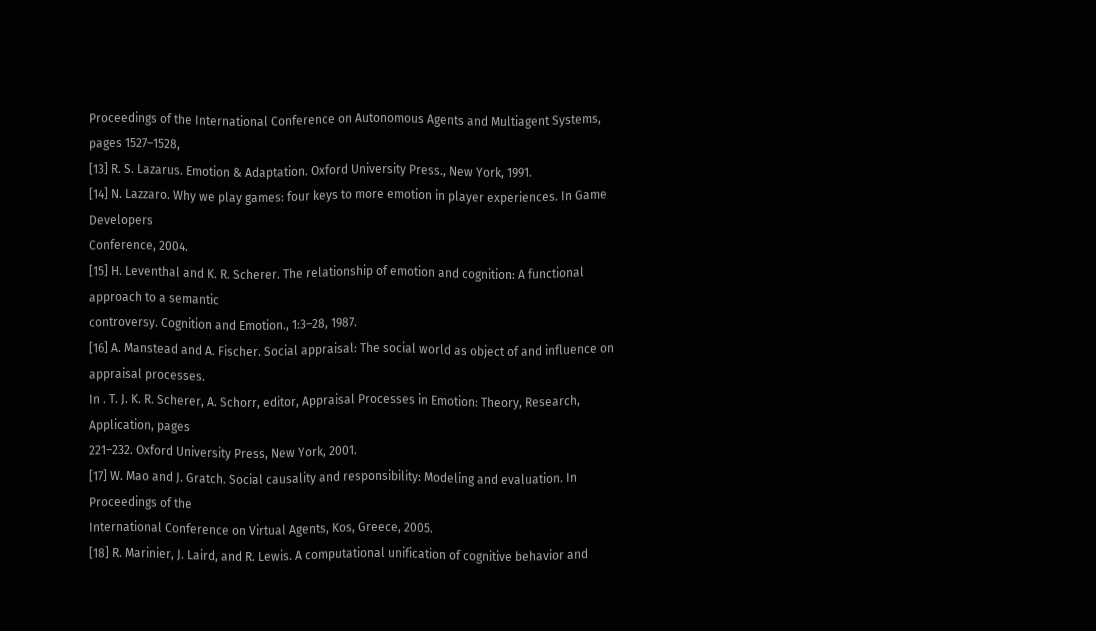Proceedings of the International Conference on Autonomous Agents and Multiagent Systems, pages 1527–1528,
[13] R. S. Lazarus. Emotion & Adaptation. Oxford University Press., New York, 1991.
[14] N. Lazzaro. Why we play games: four keys to more emotion in player experiences. In Game Developers
Conference, 2004.
[15] H. Leventhal and K. R. Scherer. The relationship of emotion and cognition: A functional approach to a semantic
controversy. Cognition and Emotion., 1:3–28, 1987.
[16] A. Manstead and A. Fischer. Social appraisal: The social world as object of and influence on appraisal processes.
In . T. J. K. R. Scherer, A. Schorr, editor, Appraisal Processes in Emotion: Theory, Research, Application, pages
221–232. Oxford University Press, New York, 2001.
[17] W. Mao and J. Gratch. Social causality and responsibility: Modeling and evaluation. In Proceedings of the
International Conference on Virtual Agents, Kos, Greece, 2005.
[18] R. Marinier, J. Laird, and R. Lewis. A computational unification of cognitive behavior and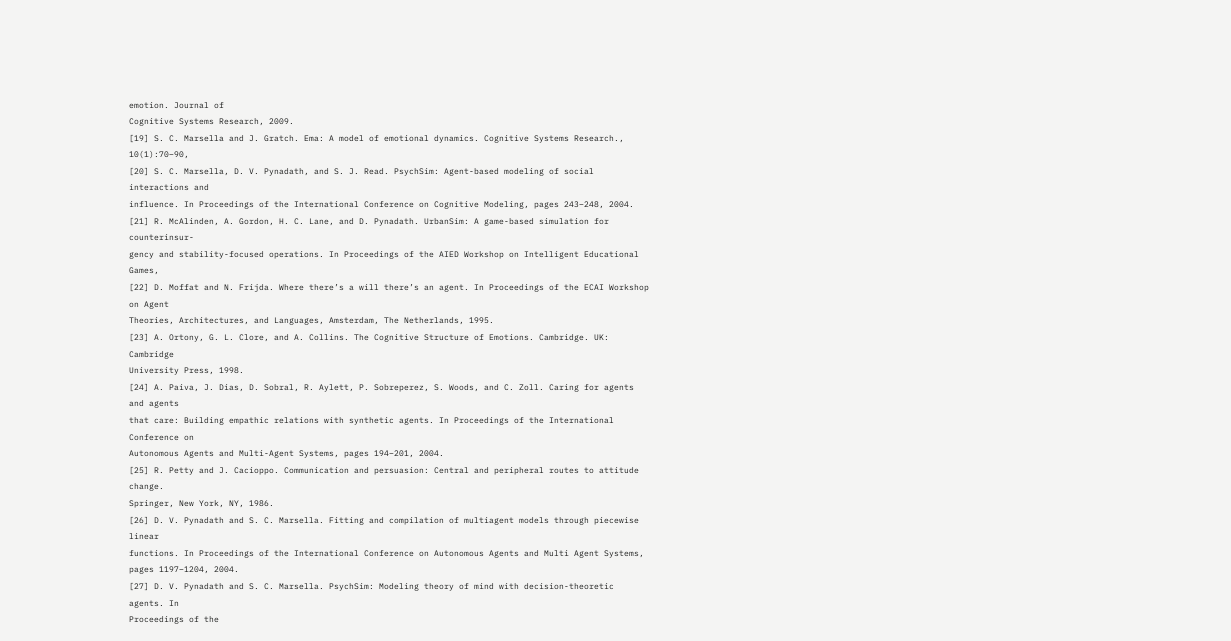emotion. Journal of
Cognitive Systems Research, 2009.
[19] S. C. Marsella and J. Gratch. Ema: A model of emotional dynamics. Cognitive Systems Research., 10(1):70–90,
[20] S. C. Marsella, D. V. Pynadath, and S. J. Read. PsychSim: Agent-based modeling of social interactions and
influence. In Proceedings of the International Conference on Cognitive Modeling, pages 243–248, 2004.
[21] R. McAlinden, A. Gordon, H. C. Lane, and D. Pynadath. UrbanSim: A game-based simulation for counterinsur-
gency and stability-focused operations. In Proceedings of the AIED Workshop on Intelligent Educational Games,
[22] D. Moffat and N. Frijda. Where there’s a will there’s an agent. In Proceedings of the ECAI Workshop on Agent
Theories, Architectures, and Languages, Amsterdam, The Netherlands, 1995.
[23] A. Ortony, G. L. Clore, and A. Collins. The Cognitive Structure of Emotions. Cambridge. UK: Cambridge
University Press, 1998.
[24] A. Paiva, J. Dias, D. Sobral, R. Aylett, P. Sobreperez, S. Woods, and C. Zoll. Caring for agents and agents
that care: Building empathic relations with synthetic agents. In Proceedings of the International Conference on
Autonomous Agents and Multi-Agent Systems, pages 194–201, 2004.
[25] R. Petty and J. Cacioppo. Communication and persuasion: Central and peripheral routes to attitude change.
Springer, New York, NY, 1986.
[26] D. V. Pynadath and S. C. Marsella. Fitting and compilation of multiagent models through piecewise linear
functions. In Proceedings of the International Conference on Autonomous Agents and Multi Agent Systems,
pages 1197–1204, 2004.
[27] D. V. Pynadath and S. C. Marsella. PsychSim: Modeling theory of mind with decision-theoretic agents. In
Proceedings of the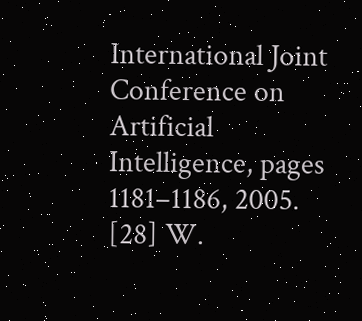International Joint Conference on Artificial Intelligence, pages 1181–1186, 2005.
[28] W.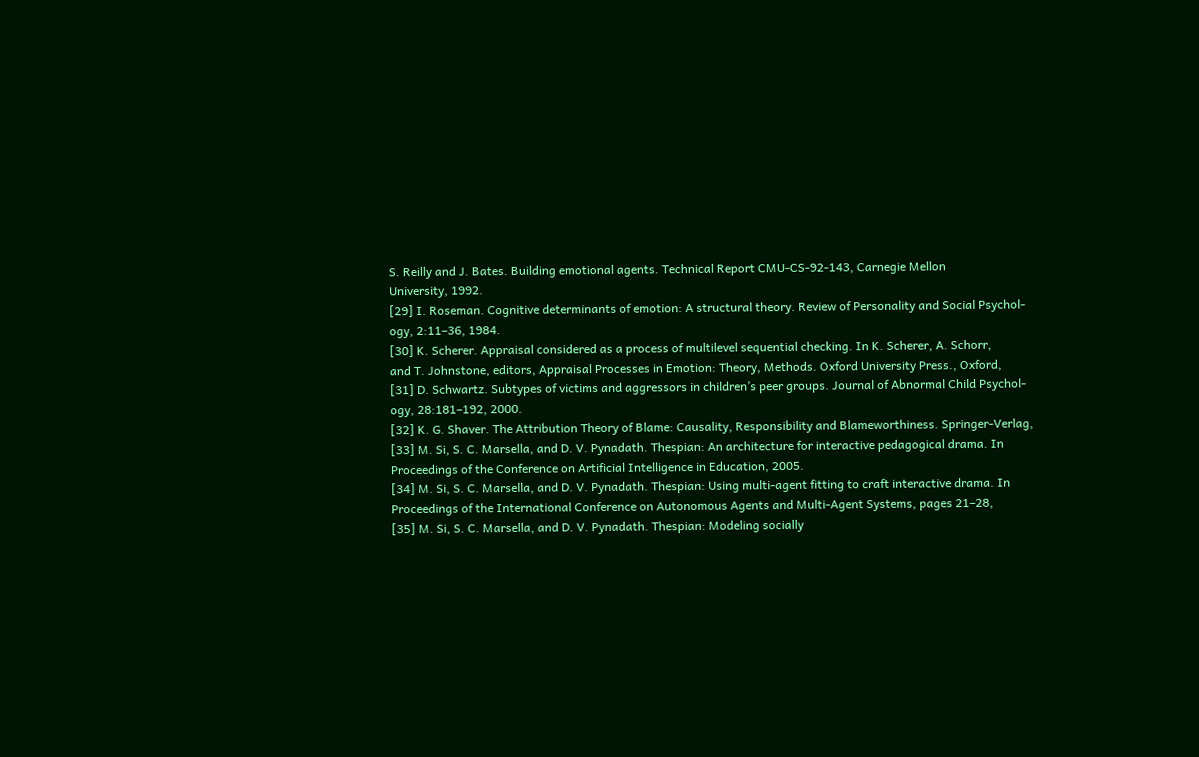S. Reilly and J. Bates. Building emotional agents. Technical Report CMU-CS-92-143, Carnegie Mellon
University, 1992.
[29] I. Roseman. Cognitive determinants of emotion: A structural theory. Review of Personality and Social Psychol-
ogy, 2:11–36, 1984.
[30] K. Scherer. Appraisal considered as a process of multilevel sequential checking. In K. Scherer, A. Schorr,
and T. Johnstone, editors, Appraisal Processes in Emotion: Theory, Methods. Oxford University Press., Oxford,
[31] D. Schwartz. Subtypes of victims and aggressors in children’s peer groups. Journal of Abnormal Child Psychol-
ogy, 28:181–192, 2000.
[32] K. G. Shaver. The Attribution Theory of Blame: Causality, Responsibility and Blameworthiness. Springer-Verlag,
[33] M. Si, S. C. Marsella, and D. V. Pynadath. Thespian: An architecture for interactive pedagogical drama. In
Proceedings of the Conference on Artificial Intelligence in Education, 2005.
[34] M. Si, S. C. Marsella, and D. V. Pynadath. Thespian: Using multi-agent fitting to craft interactive drama. In
Proceedings of the International Conference on Autonomous Agents and Multi-Agent Systems, pages 21–28,
[35] M. Si, S. C. Marsella, and D. V. Pynadath. Thespian: Modeling socially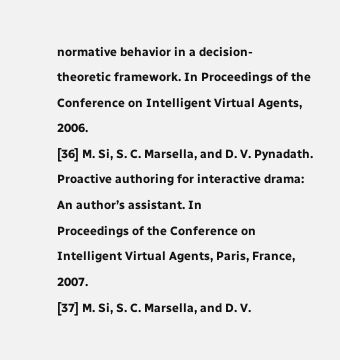normative behavior in a decision-
theoretic framework. In Proceedings of the Conference on Intelligent Virtual Agents, 2006.
[36] M. Si, S. C. Marsella, and D. V. Pynadath. Proactive authoring for interactive drama: An author’s assistant. In
Proceedings of the Conference on Intelligent Virtual Agents, Paris, France, 2007.
[37] M. Si, S. C. Marsella, and D. V.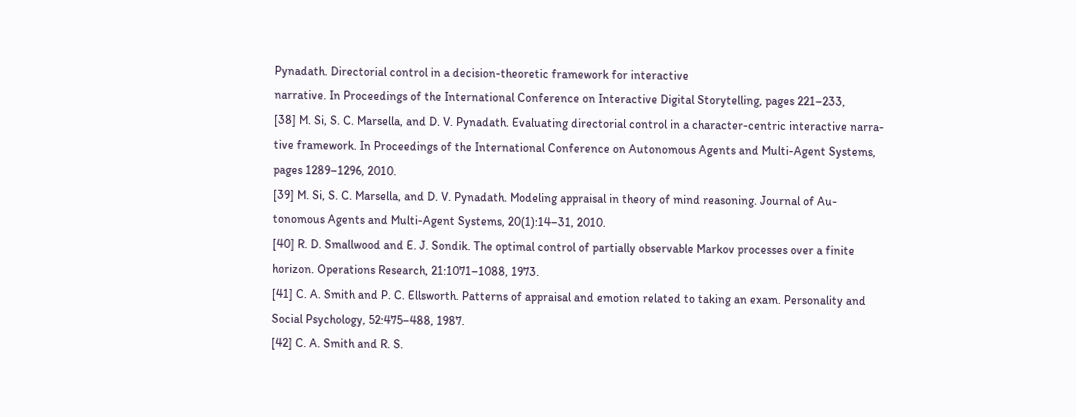Pynadath. Directorial control in a decision-theoretic framework for interactive
narrative. In Proceedings of the International Conference on Interactive Digital Storytelling, pages 221–233,
[38] M. Si, S. C. Marsella, and D. V. Pynadath. Evaluating directorial control in a character-centric interactive narra-
tive framework. In Proceedings of the International Conference on Autonomous Agents and Multi-Agent Systems,
pages 1289–1296, 2010.
[39] M. Si, S. C. Marsella, and D. V. Pynadath. Modeling appraisal in theory of mind reasoning. Journal of Au-
tonomous Agents and Multi-Agent Systems, 20(1):14–31, 2010.
[40] R. D. Smallwood and E. J. Sondik. The optimal control of partially observable Markov processes over a finite
horizon. Operations Research, 21:1071–1088, 1973.
[41] C. A. Smith and P. C. Ellsworth. Patterns of appraisal and emotion related to taking an exam. Personality and
Social Psychology, 52:475–488, 1987.
[42] C. A. Smith and R. S.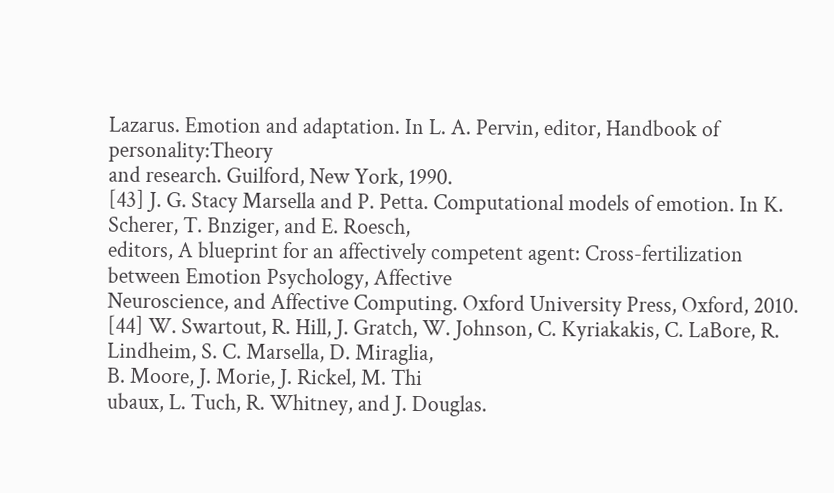Lazarus. Emotion and adaptation. In L. A. Pervin, editor, Handbook of personality:Theory
and research. Guilford, New York, 1990.
[43] J. G. Stacy Marsella and P. Petta. Computational models of emotion. In K. Scherer, T. Bnziger, and E. Roesch,
editors, A blueprint for an affectively competent agent: Cross-fertilization between Emotion Psychology, Affective
Neuroscience, and Affective Computing. Oxford University Press, Oxford, 2010.
[44] W. Swartout, R. Hill, J. Gratch, W. Johnson, C. Kyriakakis, C. LaBore, R. Lindheim, S. C. Marsella, D. Miraglia,
B. Moore, J. Morie, J. Rickel, M. Thi
ubaux, L. Tuch, R. Whitney, and J. Douglas.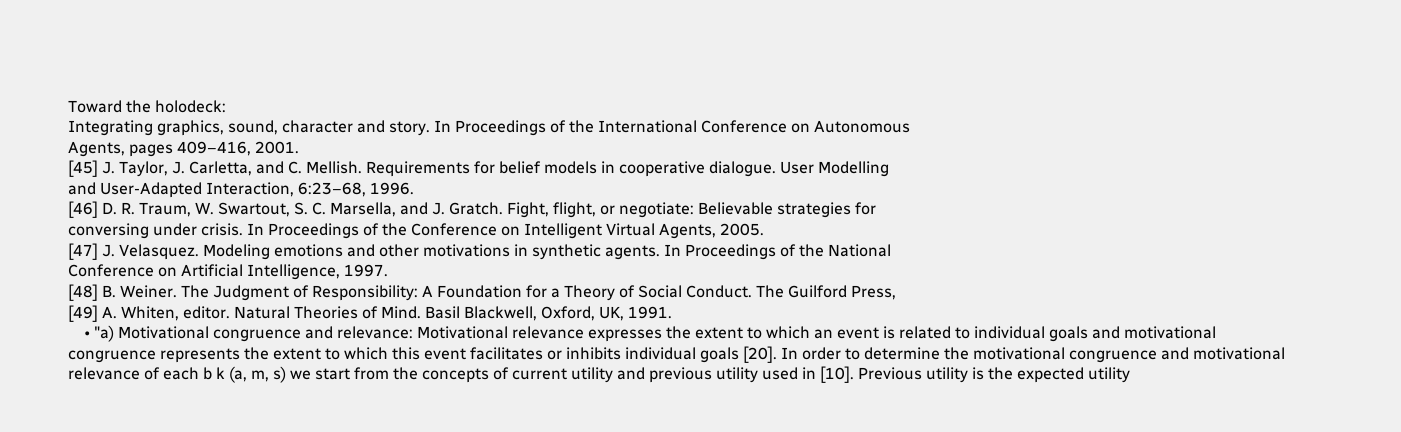Toward the holodeck:
Integrating graphics, sound, character and story. In Proceedings of the International Conference on Autonomous
Agents, pages 409–416, 2001.
[45] J. Taylor, J. Carletta, and C. Mellish. Requirements for belief models in cooperative dialogue. User Modelling
and User-Adapted Interaction, 6:23–68, 1996.
[46] D. R. Traum, W. Swartout, S. C. Marsella, and J. Gratch. Fight, flight, or negotiate: Believable strategies for
conversing under crisis. In Proceedings of the Conference on Intelligent Virtual Agents, 2005.
[47] J. Velasquez. Modeling emotions and other motivations in synthetic agents. In Proceedings of the National
Conference on Artificial Intelligence, 1997.
[48] B. Weiner. The Judgment of Responsibility: A Foundation for a Theory of Social Conduct. The Guilford Press,
[49] A. Whiten, editor. Natural Theories of Mind. Basil Blackwell, Oxford, UK, 1991.
    • "a) Motivational congruence and relevance: Motivational relevance expresses the extent to which an event is related to individual goals and motivational congruence represents the extent to which this event facilitates or inhibits individual goals [20]. In order to determine the motivational congruence and motivational relevance of each b k (a, m, s) we start from the concepts of current utility and previous utility used in [10]. Previous utility is the expected utility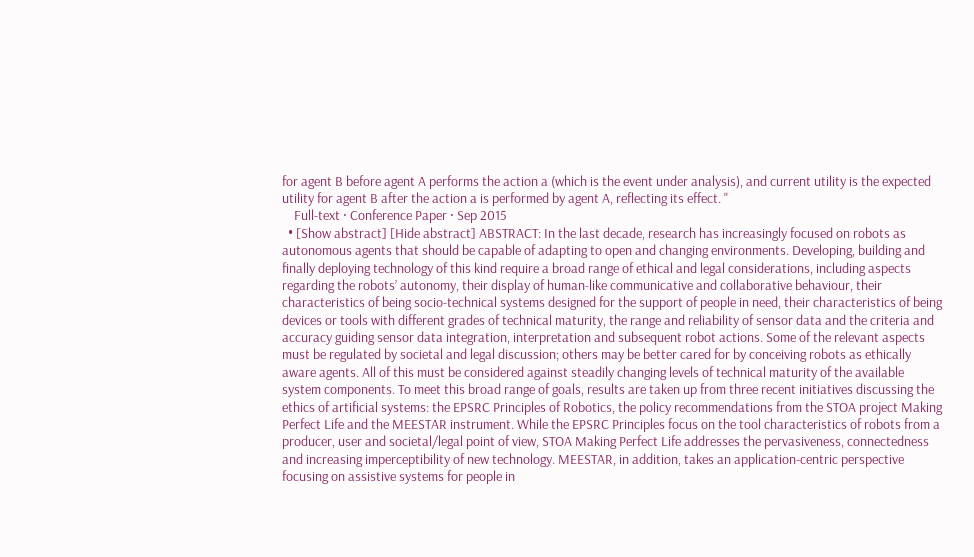for agent B before agent A performs the action a (which is the event under analysis), and current utility is the expected utility for agent B after the action a is performed by agent A, reflecting its effect. "
    Full-text · Conference Paper · Sep 2015
  • [Show abstract] [Hide abstract] ABSTRACT: In the last decade, research has increasingly focused on robots as autonomous agents that should be capable of adapting to open and changing environments. Developing, building and finally deploying technology of this kind require a broad range of ethical and legal considerations, including aspects regarding the robots’ autonomy, their display of human-like communicative and collaborative behaviour, their characteristics of being socio-technical systems designed for the support of people in need, their characteristics of being devices or tools with different grades of technical maturity, the range and reliability of sensor data and the criteria and accuracy guiding sensor data integration, interpretation and subsequent robot actions. Some of the relevant aspects must be regulated by societal and legal discussion; others may be better cared for by conceiving robots as ethically aware agents. All of this must be considered against steadily changing levels of technical maturity of the available system components. To meet this broad range of goals, results are taken up from three recent initiatives discussing the ethics of artificial systems: the EPSRC Principles of Robotics, the policy recommendations from the STOA project Making Perfect Life and the MEESTAR instrument. While the EPSRC Principles focus on the tool characteristics of robots from a producer, user and societal/legal point of view, STOA Making Perfect Life addresses the pervasiveness, connectedness and increasing imperceptibility of new technology. MEESTAR, in addition, takes an application-centric perspective focusing on assistive systems for people in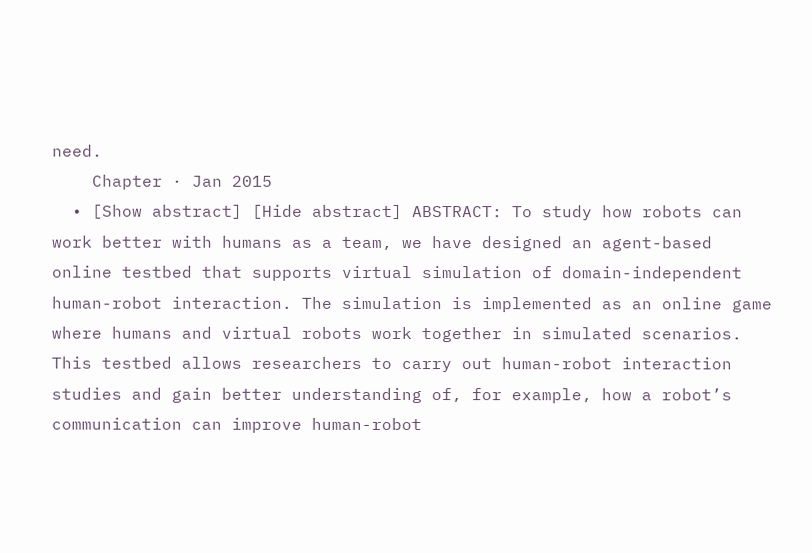need.
    Chapter · Jan 2015
  • [Show abstract] [Hide abstract] ABSTRACT: To study how robots can work better with humans as a team, we have designed an agent-based online testbed that supports virtual simulation of domain-independent human-robot interaction. The simulation is implemented as an online game where humans and virtual robots work together in simulated scenarios. This testbed allows researchers to carry out human-robot interaction studies and gain better understanding of, for example, how a robot’s communication can improve human-robot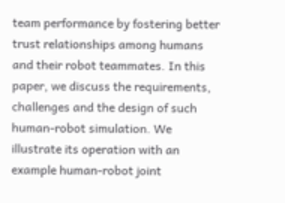team performance by fostering better trust relationships among humans and their robot teammates. In this paper, we discuss the requirements, challenges and the design of such human-robot simulation. We illustrate its operation with an example human-robot joint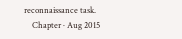reconnaissance task.
    Chapter · Aug 2015